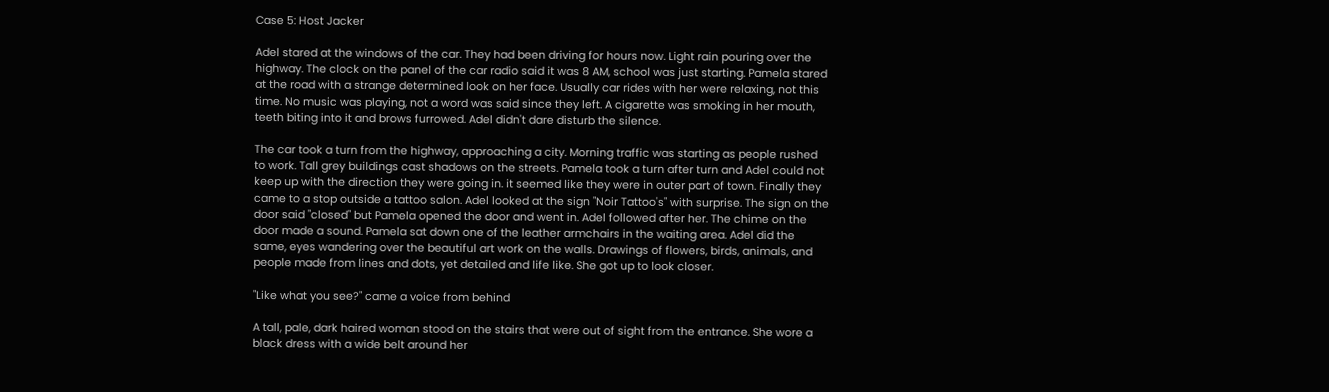Case 5: Host Jacker

Adel stared at the windows of the car. They had been driving for hours now. Light rain pouring over the highway. The clock on the panel of the car radio said it was 8 AM, school was just starting. Pamela stared at the road with a strange determined look on her face. Usually car rides with her were relaxing, not this time. No music was playing, not a word was said since they left. A cigarette was smoking in her mouth, teeth biting into it and brows furrowed. Adel didn't dare disturb the silence.

The car took a turn from the highway, approaching a city. Morning traffic was starting as people rushed to work. Tall grey buildings cast shadows on the streets. Pamela took a turn after turn and Adel could not keep up with the direction they were going in. it seemed like they were in outer part of town. Finally they came to a stop outside a tattoo salon. Adel looked at the sign "Noir Tattoo's" with surprise. The sign on the door said "closed" but Pamela opened the door and went in. Adel followed after her. The chime on the door made a sound. Pamela sat down one of the leather armchairs in the waiting area. Adel did the same, eyes wandering over the beautiful art work on the walls. Drawings of flowers, birds, animals, and people made from lines and dots, yet detailed and life like. She got up to look closer.

"Like what you see?" came a voice from behind

A tall, pale, dark haired woman stood on the stairs that were out of sight from the entrance. She wore a black dress with a wide belt around her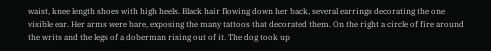waist, knee length shoes with high heels. Black hair flowing down her back, several earrings decorating the one visible ear. Her arms were bare, exposing the many tattoos that decorated them. On the right a circle of fire around the writs and the legs of a doberman rising out of it. The dog took up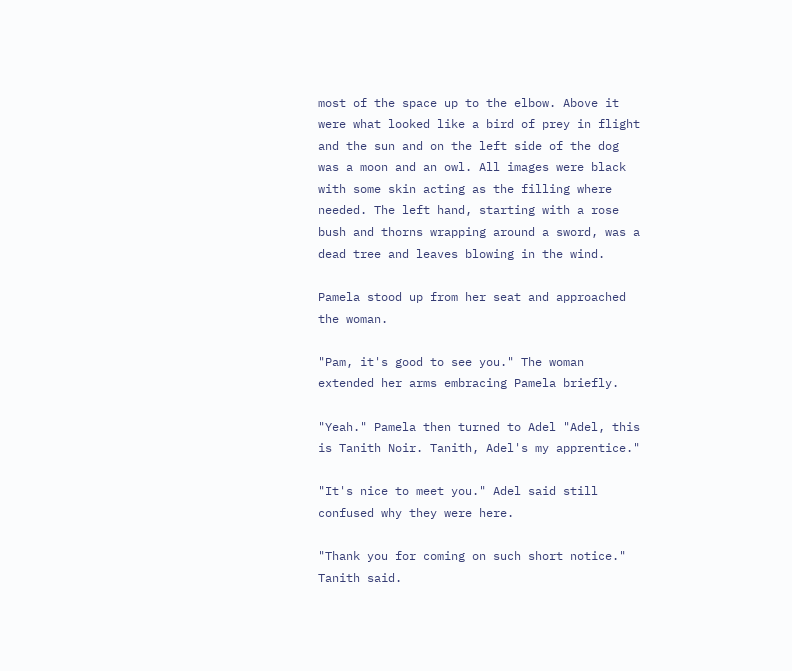most of the space up to the elbow. Above it were what looked like a bird of prey in flight and the sun and on the left side of the dog was a moon and an owl. All images were black with some skin acting as the filling where needed. The left hand, starting with a rose bush and thorns wrapping around a sword, was a dead tree and leaves blowing in the wind.

Pamela stood up from her seat and approached the woman.

"Pam, it's good to see you." The woman extended her arms embracing Pamela briefly.

"Yeah." Pamela then turned to Adel "Adel, this is Tanith Noir. Tanith, Adel's my apprentice."

"It's nice to meet you." Adel said still confused why they were here.

"Thank you for coming on such short notice." Tanith said.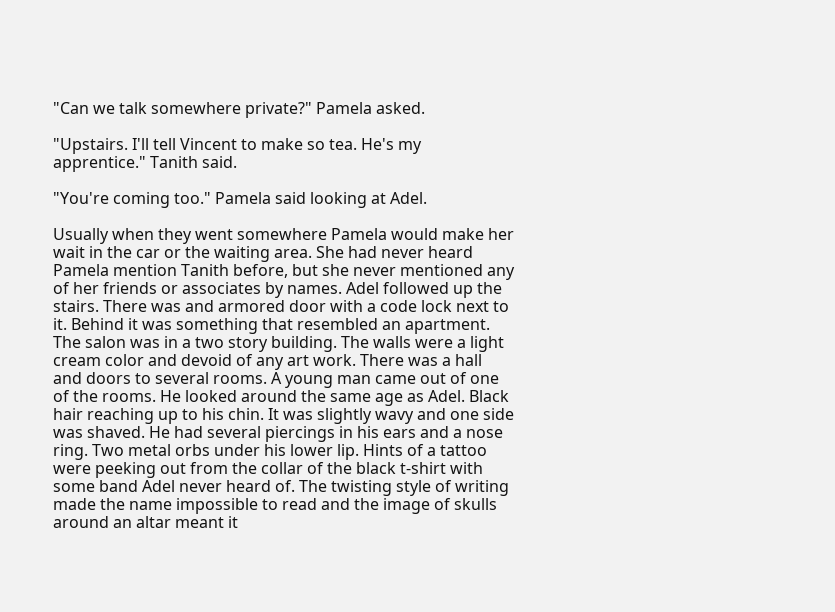"Can we talk somewhere private?" Pamela asked.

"Upstairs. I'll tell Vincent to make so tea. He's my apprentice." Tanith said.

"You're coming too." Pamela said looking at Adel.

Usually when they went somewhere Pamela would make her wait in the car or the waiting area. She had never heard Pamela mention Tanith before, but she never mentioned any of her friends or associates by names. Adel followed up the stairs. There was and armored door with a code lock next to it. Behind it was something that resembled an apartment. The salon was in a two story building. The walls were a light cream color and devoid of any art work. There was a hall and doors to several rooms. A young man came out of one of the rooms. He looked around the same age as Adel. Black hair reaching up to his chin. It was slightly wavy and one side was shaved. He had several piercings in his ears and a nose ring. Two metal orbs under his lower lip. Hints of a tattoo were peeking out from the collar of the black t-shirt with some band Adel never heard of. The twisting style of writing made the name impossible to read and the image of skulls around an altar meant it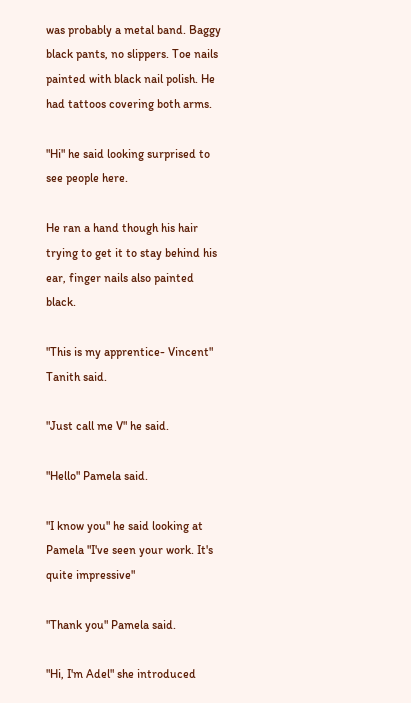was probably a metal band. Baggy black pants, no slippers. Toe nails painted with black nail polish. He had tattoos covering both arms.

"Hi" he said looking surprised to see people here.

He ran a hand though his hair trying to get it to stay behind his ear, finger nails also painted black.

"This is my apprentice- Vincent" Tanith said.

"Just call me V" he said.

"Hello" Pamela said.

"I know you" he said looking at Pamela "I've seen your work. It's quite impressive"

"Thank you" Pamela said.

"Hi, I'm Adel" she introduced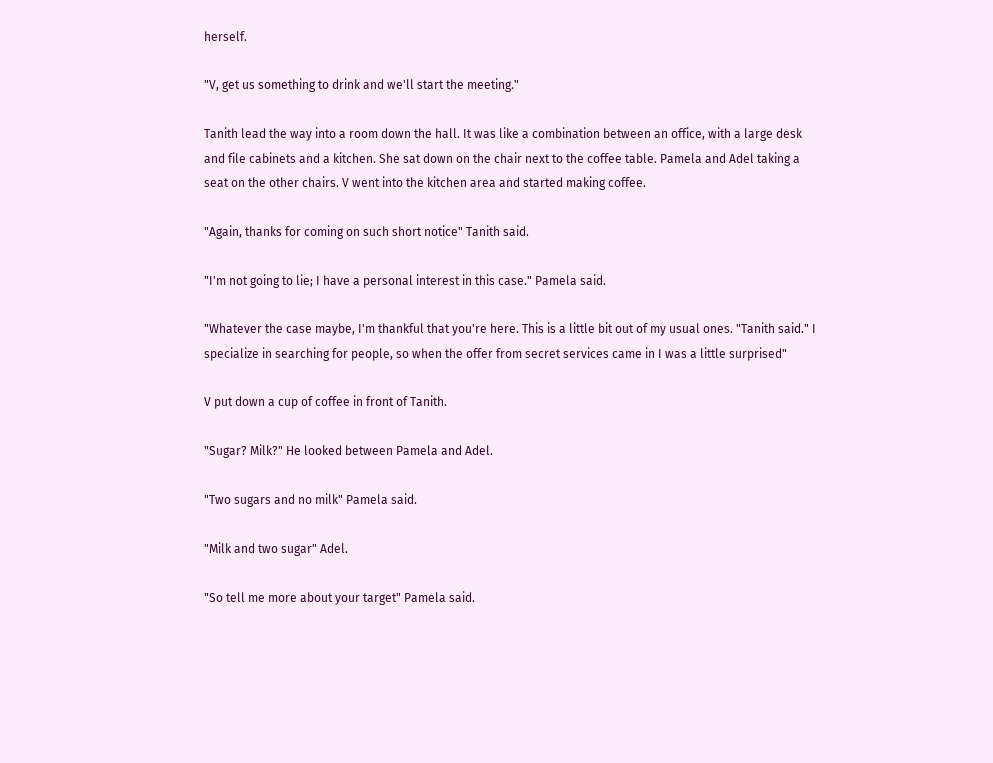herself.

"V, get us something to drink and we'll start the meeting."

Tanith lead the way into a room down the hall. It was like a combination between an office, with a large desk and file cabinets and a kitchen. She sat down on the chair next to the coffee table. Pamela and Adel taking a seat on the other chairs. V went into the kitchen area and started making coffee.

"Again, thanks for coming on such short notice" Tanith said.

"I'm not going to lie; I have a personal interest in this case." Pamela said.

"Whatever the case maybe, I'm thankful that you're here. This is a little bit out of my usual ones. "Tanith said." I specialize in searching for people, so when the offer from secret services came in I was a little surprised"

V put down a cup of coffee in front of Tanith.

"Sugar? Milk?" He looked between Pamela and Adel.

"Two sugars and no milk" Pamela said.

"Milk and two sugar" Adel.

"So tell me more about your target" Pamela said.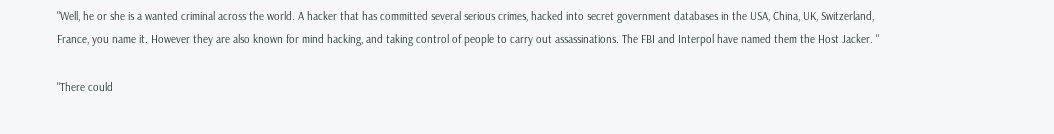"Well, he or she is a wanted criminal across the world. A hacker that has committed several serious crimes, hacked into secret government databases in the USA, China, UK, Switzerland, France, you name it. However they are also known for mind hacking, and taking control of people to carry out assassinations. The FBI and Interpol have named them the Host Jacker. "

"There could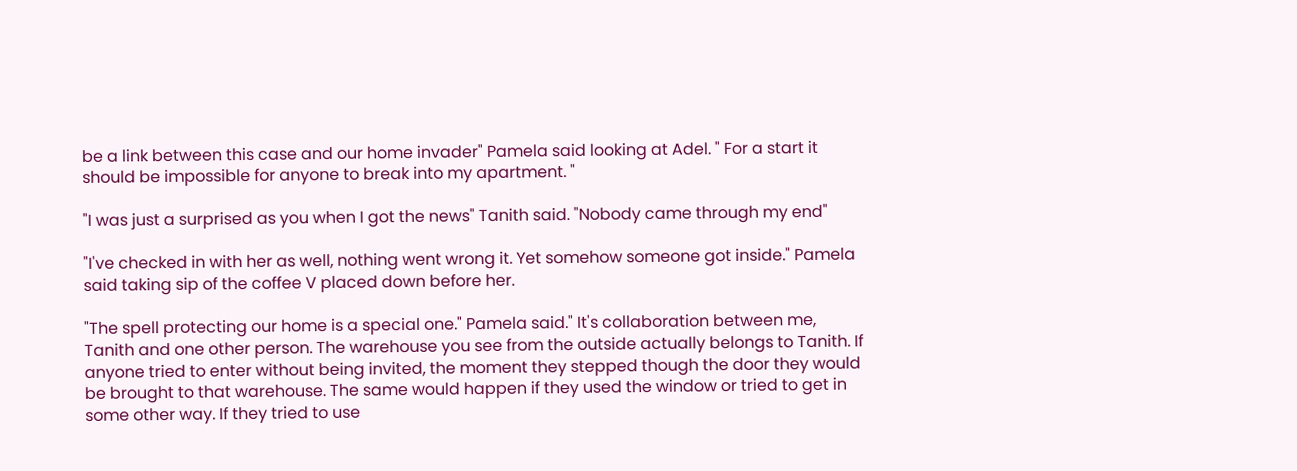be a link between this case and our home invader" Pamela said looking at Adel. " For a start it should be impossible for anyone to break into my apartment. "

"I was just a surprised as you when I got the news" Tanith said. "Nobody came through my end"

"I've checked in with her as well, nothing went wrong it. Yet somehow someone got inside." Pamela said taking sip of the coffee V placed down before her.

"The spell protecting our home is a special one." Pamela said." It's collaboration between me, Tanith and one other person. The warehouse you see from the outside actually belongs to Tanith. If anyone tried to enter without being invited, the moment they stepped though the door they would be brought to that warehouse. The same would happen if they used the window or tried to get in some other way. If they tried to use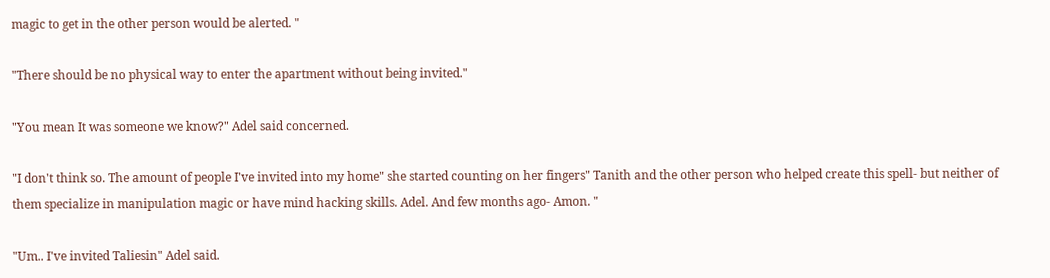magic to get in the other person would be alerted. "

"There should be no physical way to enter the apartment without being invited."

"You mean It was someone we know?" Adel said concerned.

"I don't think so. The amount of people I've invited into my home" she started counting on her fingers" Tanith and the other person who helped create this spell- but neither of them specialize in manipulation magic or have mind hacking skills. Adel. And few months ago- Amon. "

"Um.. I've invited Taliesin" Adel said.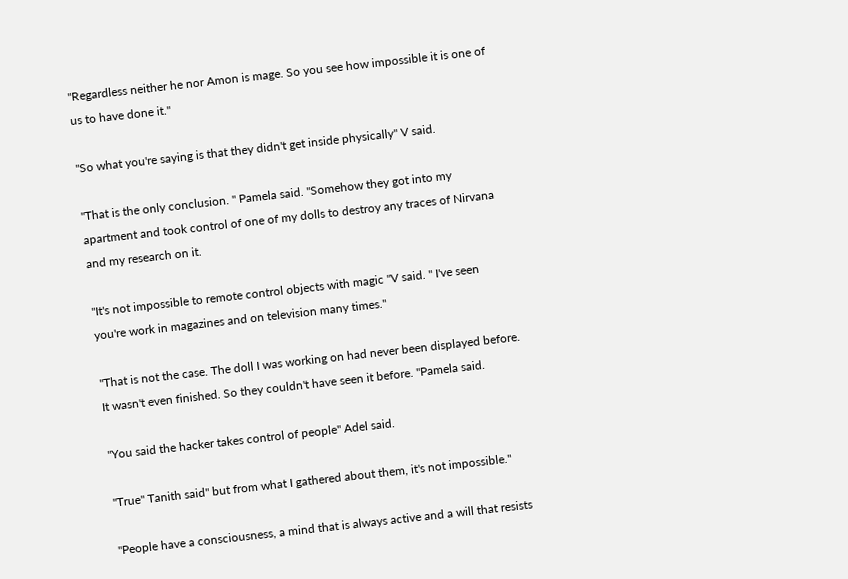"Regardless neither he nor Amon is mage. So you see how impossible it is one of us to have done it."

"So what you're saying is that they didn't get inside physically" V said.

"That is the only conclusion. " Pamela said. "Somehow they got into my apartment and took control of one of my dolls to destroy any traces of Nirvana and my research on it.

"It's not impossible to remote control objects with magic "V said. " I've seen you're work in magazines and on television many times."

"That is not the case. The doll I was working on had never been displayed before. It wasn't even finished. So they couldn't have seen it before. "Pamela said.

"You said the hacker takes control of people" Adel said.

"True" Tanith said" but from what I gathered about them, it's not impossible."

"People have a consciousness, a mind that is always active and a will that resists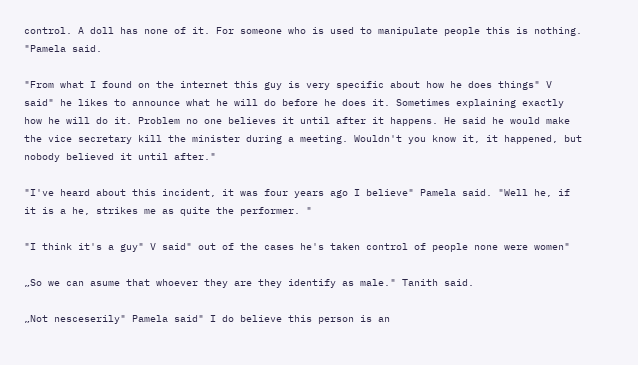control. A doll has none of it. For someone who is used to manipulate people this is nothing. "Pamela said.

"From what I found on the internet this guy is very specific about how he does things" V said" he likes to announce what he will do before he does it. Sometimes explaining exactly how he will do it. Problem no one believes it until after it happens. He said he would make the vice secretary kill the minister during a meeting. Wouldn't you know it, it happened, but nobody believed it until after."

"I've heard about this incident, it was four years ago I believe" Pamela said. "Well he, if it is a he, strikes me as quite the performer. "

"I think it's a guy" V said" out of the cases he's taken control of people none were women"

„So we can asume that whoever they are they identify as male." Tanith said.

„Not nesceserily" Pamela said" I do believe this person is an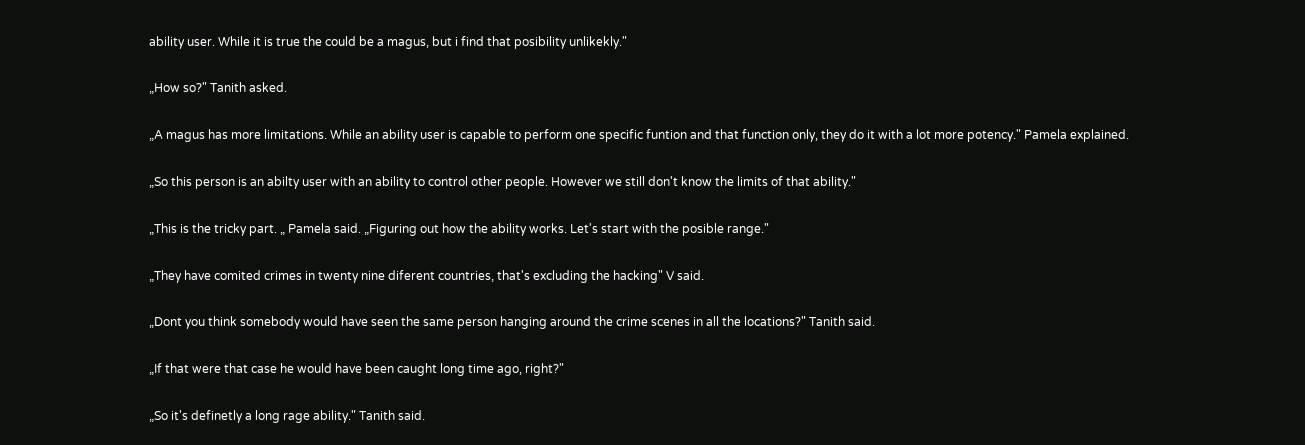ability user. While it is true the could be a magus, but i find that posibility unlikekly."

„How so?" Tanith asked.

„A magus has more limitations. While an ability user is capable to perform one specific funtion and that function only, they do it with a lot more potency." Pamela explained.

„So this person is an abilty user with an ability to control other people. However we still don't know the limits of that ability."

„This is the tricky part. „ Pamela said. „Figuring out how the ability works. Let's start with the posible range."

„They have comited crimes in twenty nine diferent countries, that's excluding the hacking" V said.

„Dont you think somebody would have seen the same person hanging around the crime scenes in all the locations?" Tanith said.

„If that were that case he would have been caught long time ago, right?"

„So it's definetly a long rage ability." Tanith said.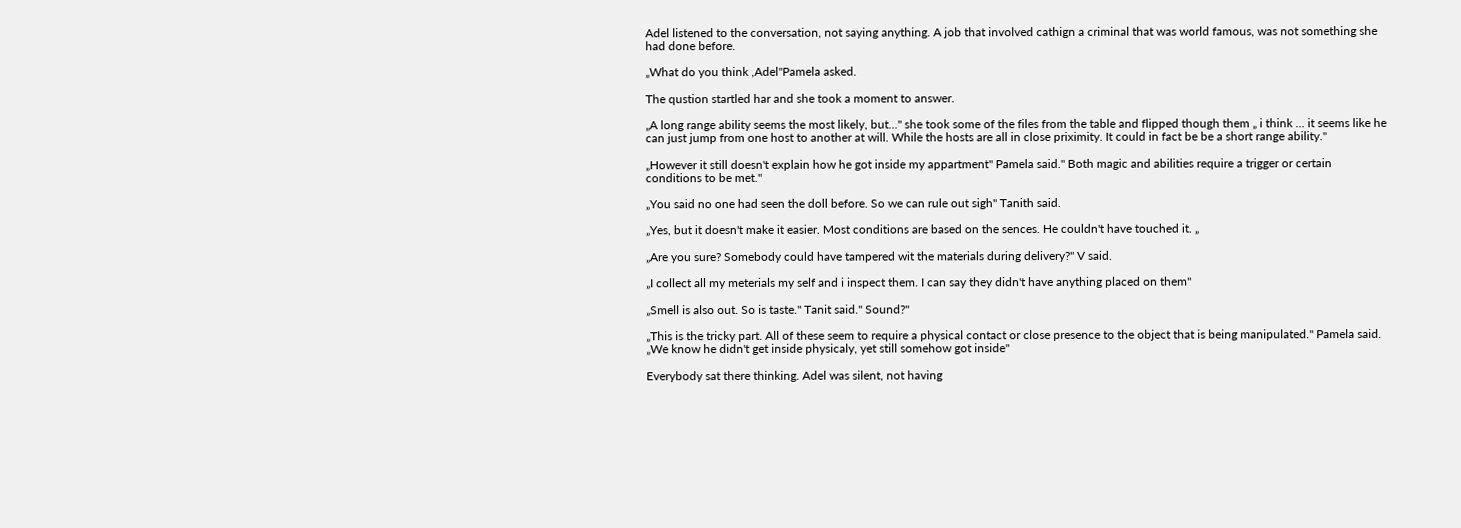Adel listened to the conversation, not saying anything. A job that involved cathign a criminal that was world famous, was not something she had done before.

„What do you think ,Adel"Pamela asked.

The qustion startled har and she took a moment to answer.

„A long range ability seems the most likely, but..." she took some of the files from the table and flipped though them „ i think ... it seems like he can just jump from one host to another at will. While the hosts are all in close priximity. It could in fact be be a short range ability."

„However it still doesn't explain how he got inside my appartment" Pamela said." Both magic and abilities require a trigger or certain conditions to be met."

„You said no one had seen the doll before. So we can rule out sigh" Tanith said.

„Yes, but it doesn't make it easier. Most conditions are based on the sences. He couldn't have touched it. „

„Are you sure? Somebody could have tampered wit the materials during delivery?" V said.

„I collect all my meterials my self and i inspect them. I can say they didn't have anything placed on them"

„Smell is also out. So is taste." Tanit said." Sound?"

„This is the tricky part. All of these seem to require a physical contact or close presence to the object that is being manipulated." Pamela said. „We know he didn't get inside physicaly, yet still somehow got inside"

Everybody sat there thinking. Adel was silent, not having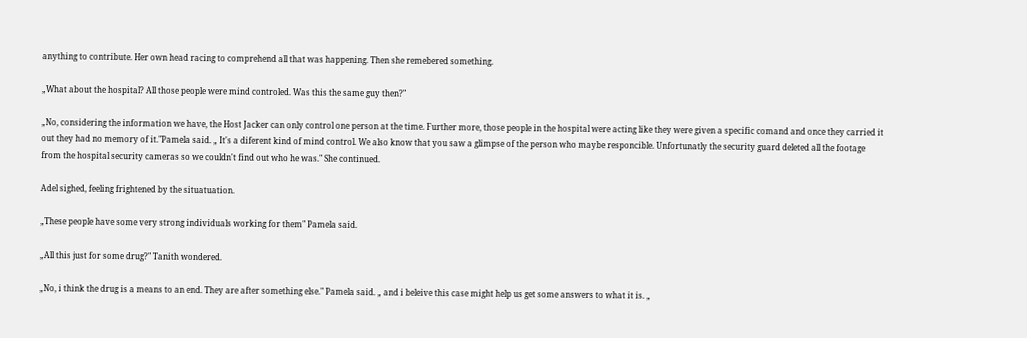anything to contribute. Her own head racing to comprehend all that was happening. Then she remebered something.

„What about the hospital? All those people were mind controled. Was this the same guy then?"

„No, considering the information we have, the Host Jacker can only control one person at the time. Further more, those people in the hospital were acting like they were given a specific comand and once they carried it out they had no memory of it."Pamela said. „ It's a diferent kind of mind control. We also know that you saw a glimpse of the person who maybe responcible. Unfortunatly the security guard deleted all the footage from the hospital security cameras so we couldn't find out who he was." She continued.

Adel sighed, feeling frightened by the situatuation.

„These people have some very strong individuals working for them" Pamela said.

„All this just for some drug?" Tanith wondered.

„No, i think the drug is a means to an end. They are after something else." Pamela said. „ and i beleive this case might help us get some answers to what it is. „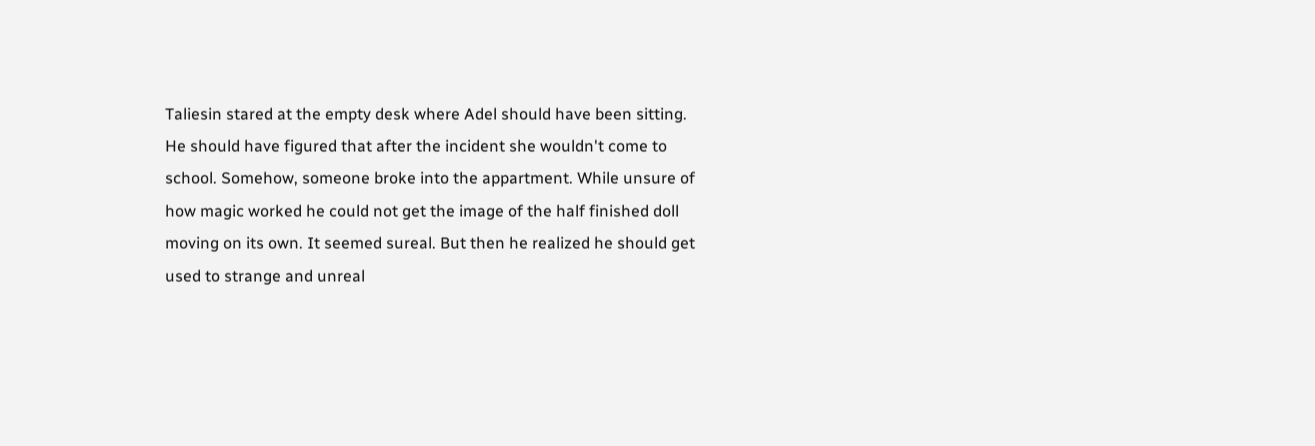Taliesin stared at the empty desk where Adel should have been sitting. He should have figured that after the incident she wouldn't come to school. Somehow, someone broke into the appartment. While unsure of how magic worked he could not get the image of the half finished doll moving on its own. It seemed sureal. But then he realized he should get used to strange and unreal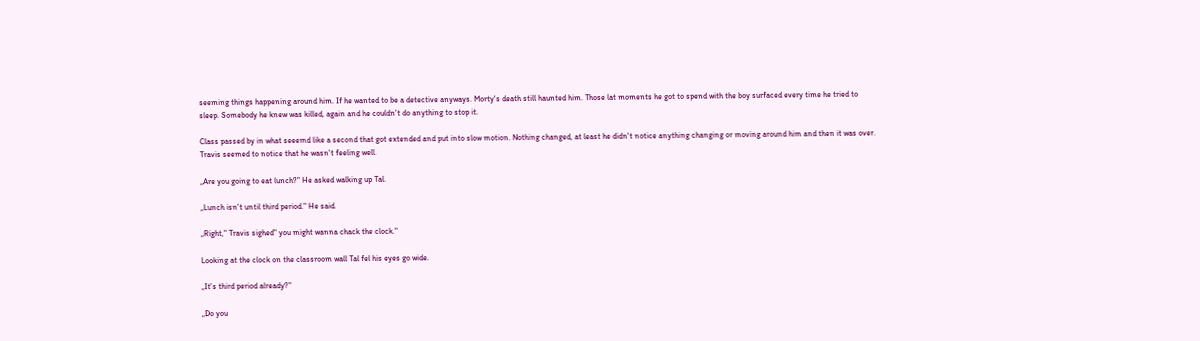seeming things happening around him. If he wanted to be a detective anyways. Morty's death still haunted him. Those lat moments he got to spend with the boy surfaced every time he tried to sleep. Somebody he knew was killed, again and he couldn't do anything to stop it.

Class passed by in what seeemd like a second that got extended and put into slow motion. Nothing changed, at least he didn't notice anything changing or moving around him and then it was over. Travis seemed to notice that he wasn't feeling well.

„Are you going to eat lunch?" He asked walking up Tal.

„Lunch isn't until third period." He said.

„Right," Travis sighed" you might wanna chack the clock."

Looking at the clock on the classroom wall Tal fel his eyes go wide.

„It's third period already?"

„Do you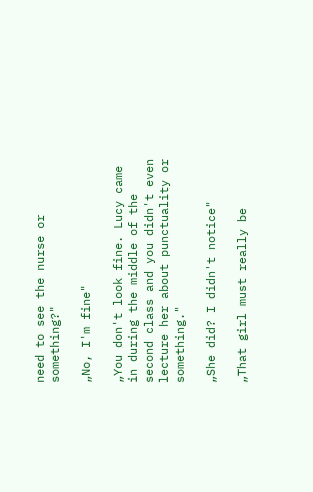need to see the nurse or something?"

„No, I'm fine"

„You don't look fine. Lucy came in during the middle of the second class and you didn't even lecture her about punctuality or something."

„She did? I didn't notice"

„That girl must really be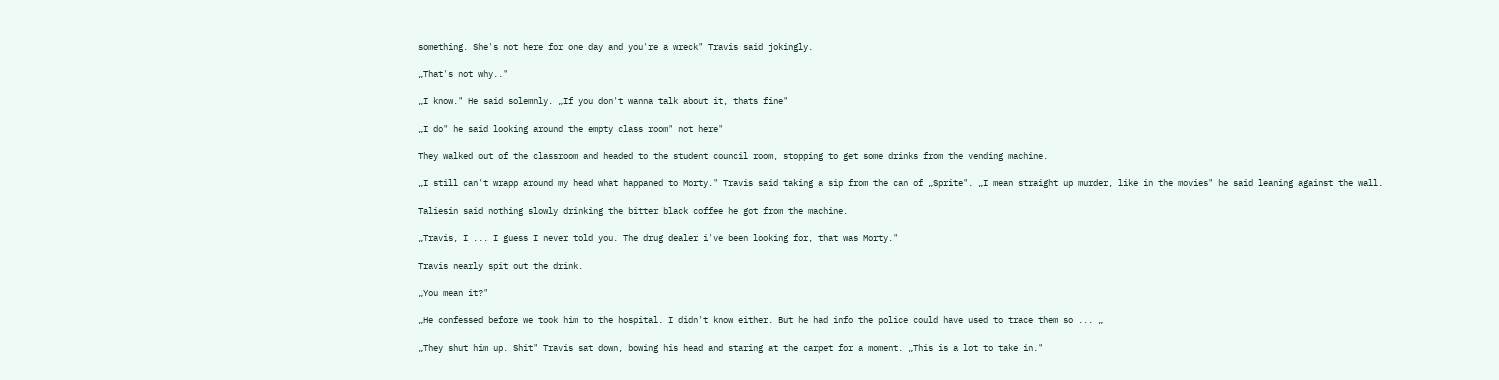something. She's not here for one day and you're a wreck" Travis said jokingly.

„That's not why.."

„I know." He said solemnly. „If you don't wanna talk about it, thats fine"

„I do" he said looking around the empty class room" not here"

They walked out of the classroom and headed to the student council room, stopping to get some drinks from the vending machine.

„I still can't wrapp around my head what happaned to Morty." Travis said taking a sip from the can of „Sprite". „I mean straight up murder, like in the movies" he said leaning against the wall.

Taliesin said nothing slowly drinking the bitter black coffee he got from the machine.

„Travis, I ... I guess I never told you. The drug dealer i've been looking for, that was Morty."

Travis nearly spit out the drink.

„You mean it?"

„He confessed before we took him to the hospital. I didn't know either. But he had info the police could have used to trace them so ... „

„They shut him up. Shit" Travis sat down, bowing his head and staring at the carpet for a moment. „This is a lot to take in."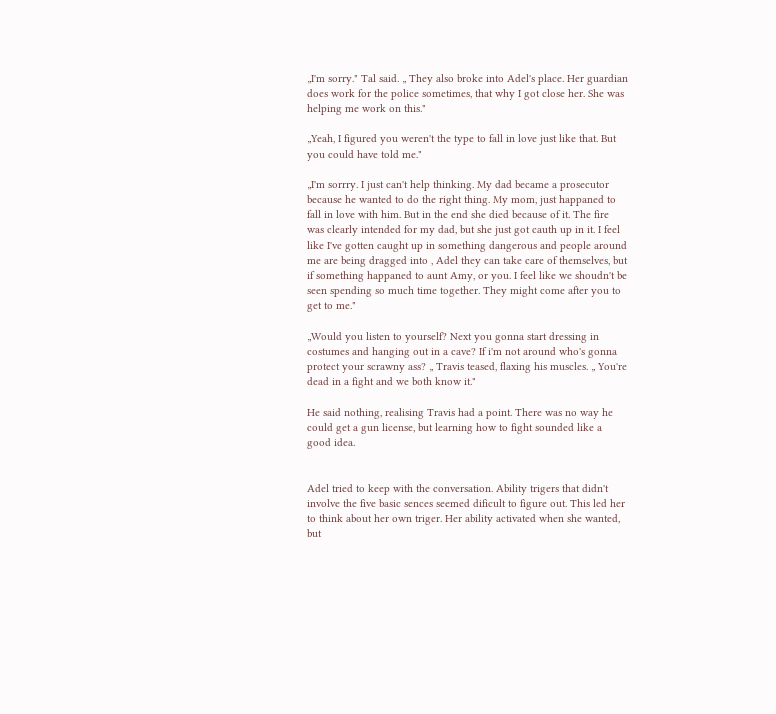„I'm sorry." Tal said. „ They also broke into Adel's place. Her guardian does work for the police sometimes, that why I got close her. She was helping me work on this."

„Yeah, I figured you weren't the type to fall in love just like that. But you could have told me."

„I'm sorrry. I just can't help thinking. My dad became a prosecutor because he wanted to do the right thing. My mom, just happaned to fall in love with him. But in the end she died because of it. The fire was clearly intended for my dad, but she just got cauth up in it. I feel like I've gotten caught up in something dangerous and people around me are being dragged into , Adel they can take care of themselves, but if something happaned to aunt Amy, or you. I feel like we shoudn't be seen spending so much time together. They might come after you to get to me."

„Would you listen to yourself? Next you gonna start dressing in costumes and hanging out in a cave? If i'm not around who's gonna protect your scrawny ass? „ Travis teased, flaxing his muscles. „ You're dead in a fight and we both know it."

He said nothing, realising Travis had a point. There was no way he could get a gun license, but learning how to fight sounded like a good idea.


Adel tried to keep with the conversation. Ability trigers that didn't involve the five basic sences seemed dificult to figure out. This led her to think about her own triger. Her ability activated when she wanted, but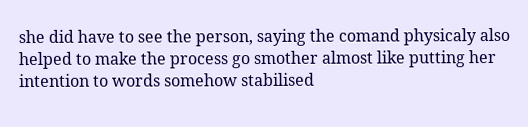she did have to see the person, saying the comand physicaly also helped to make the process go smother almost like putting her intention to words somehow stabilised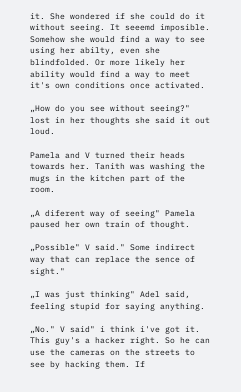it. She wondered if she could do it without seeing. It seeemd imposible. Somehow she would find a way to see using her abilty, even she blindfolded. Or more likely her ability would find a way to meet it's own conditions once activated.

„How do you see without seeing?" lost in her thoughts she said it out loud.

Pamela and V turned their heads towards her. Tanith was washing the mugs in the kitchen part of the room.

„A diferent way of seeing" Pamela paused her own train of thought.

„Possible" V said." Some indirect way that can replace the sence of sight."

„I was just thinking" Adel said, feeling stupid for saying anything.

„No." V said" i think i've got it. This guy's a hacker right. So he can use the cameras on the streets to see by hacking them. If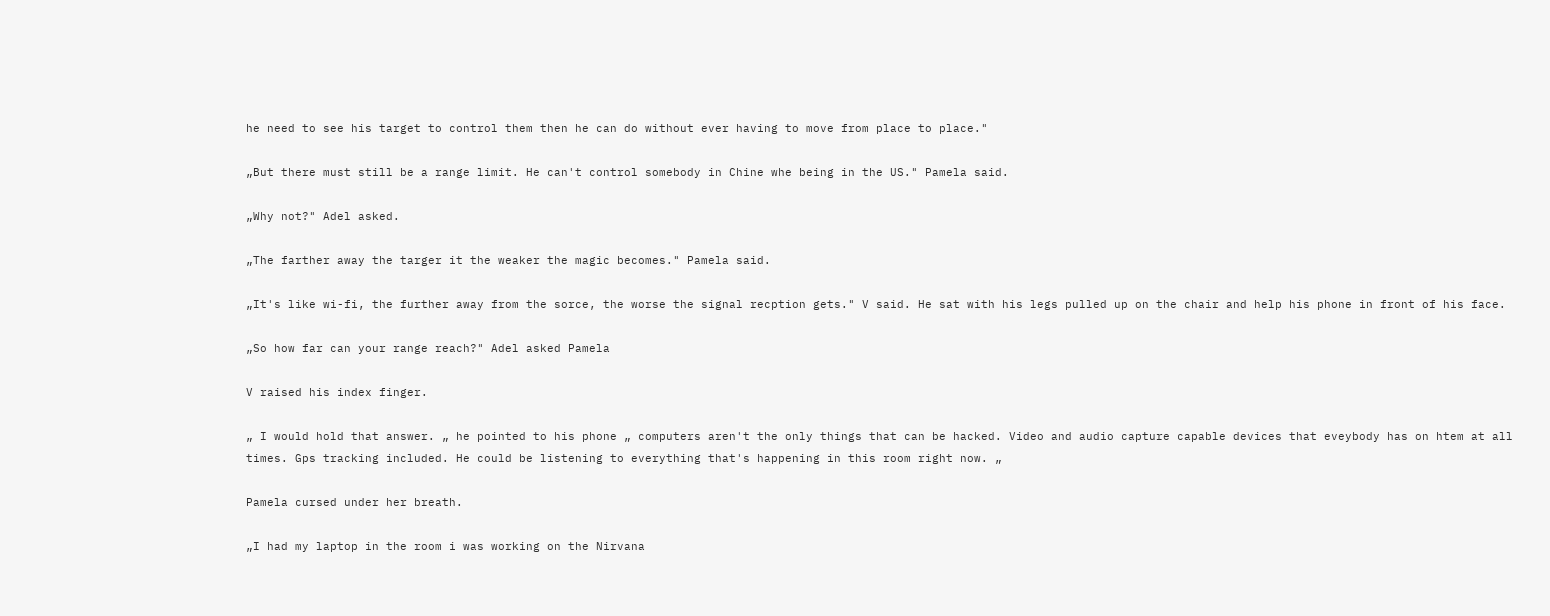he need to see his target to control them then he can do without ever having to move from place to place."

„But there must still be a range limit. He can't control somebody in Chine whe being in the US." Pamela said.

„Why not?" Adel asked.

„The farther away the targer it the weaker the magic becomes." Pamela said.

„It's like wi-fi, the further away from the sorce, the worse the signal recption gets." V said. He sat with his legs pulled up on the chair and help his phone in front of his face.

„So how far can your range reach?" Adel asked Pamela

V raised his index finger.

„ I would hold that answer. „ he pointed to his phone „ computers aren't the only things that can be hacked. Video and audio capture capable devices that eveybody has on htem at all times. Gps tracking included. He could be listening to everything that's happening in this room right now. „

Pamela cursed under her breath.

„I had my laptop in the room i was working on the Nirvana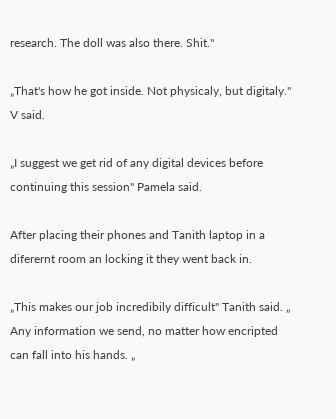research. The doll was also there. Shit."

„That's how he got inside. Not physicaly, but digitaly." V said.

„I suggest we get rid of any digital devices before continuing this session" Pamela said.

After placing their phones and Tanith laptop in a diferernt room an locking it they went back in.

„This makes our job incredibily difficult" Tanith said. „ Any information we send, no matter how encripted can fall into his hands. „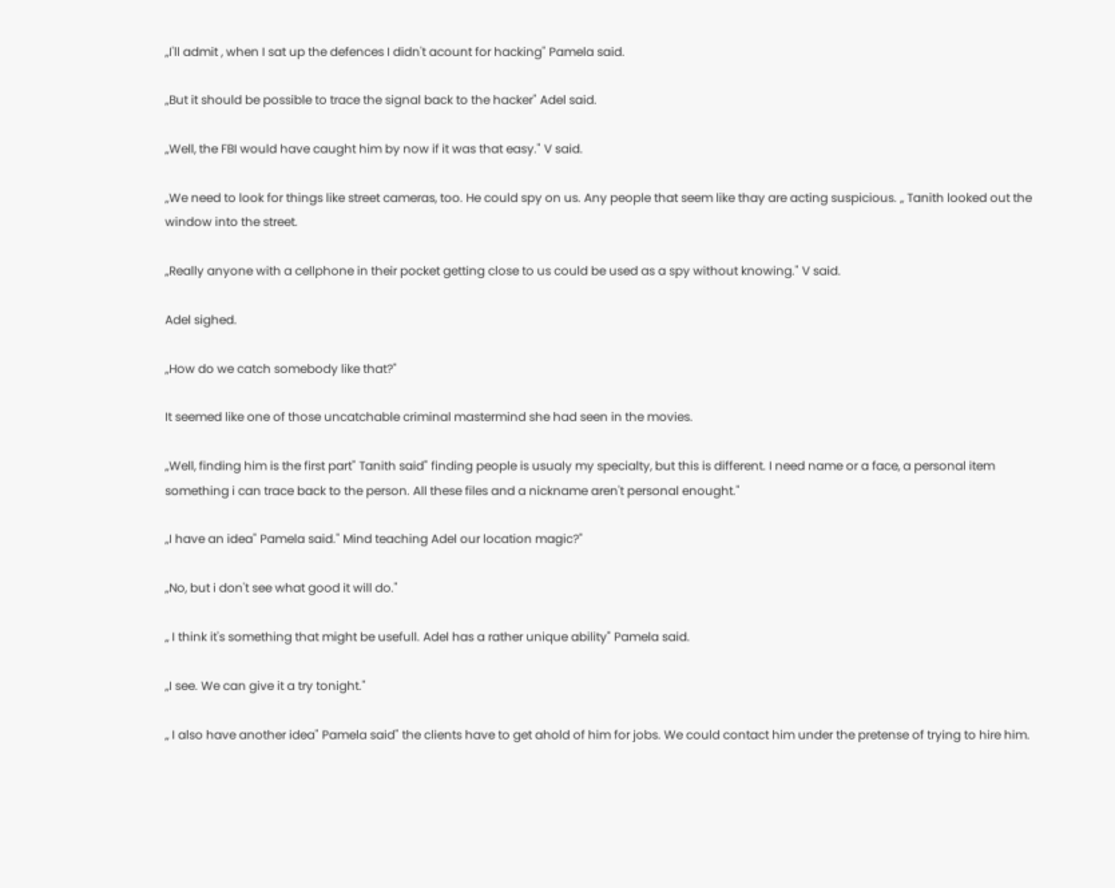„I'll admit , when I sat up the defences I didn't acount for hacking" Pamela said.

„But it should be possible to trace the signal back to the hacker" Adel said.

„Well, the FBI would have caught him by now if it was that easy." V said.

„We need to look for things like street cameras, too. He could spy on us. Any people that seem like thay are acting suspicious. „ Tanith looked out the window into the street.

„Really anyone with a cellphone in their pocket getting close to us could be used as a spy without knowing." V said.

Adel sighed.

„How do we catch somebody like that?"

It seemed like one of those uncatchable criminal mastermind she had seen in the movies.

„Well, finding him is the first part" Tanith said" finding people is usualy my specialty, but this is different. I need name or a face, a personal item something i can trace back to the person. All these files and a nickname aren't personal enought."

„I have an idea" Pamela said." Mind teaching Adel our location magic?"

„No, but i don't see what good it will do."

„ I think it's something that might be usefull. Adel has a rather unique ability" Pamela said.

„I see. We can give it a try tonight."

„ I also have another idea" Pamela said" the clients have to get ahold of him for jobs. We could contact him under the pretense of trying to hire him.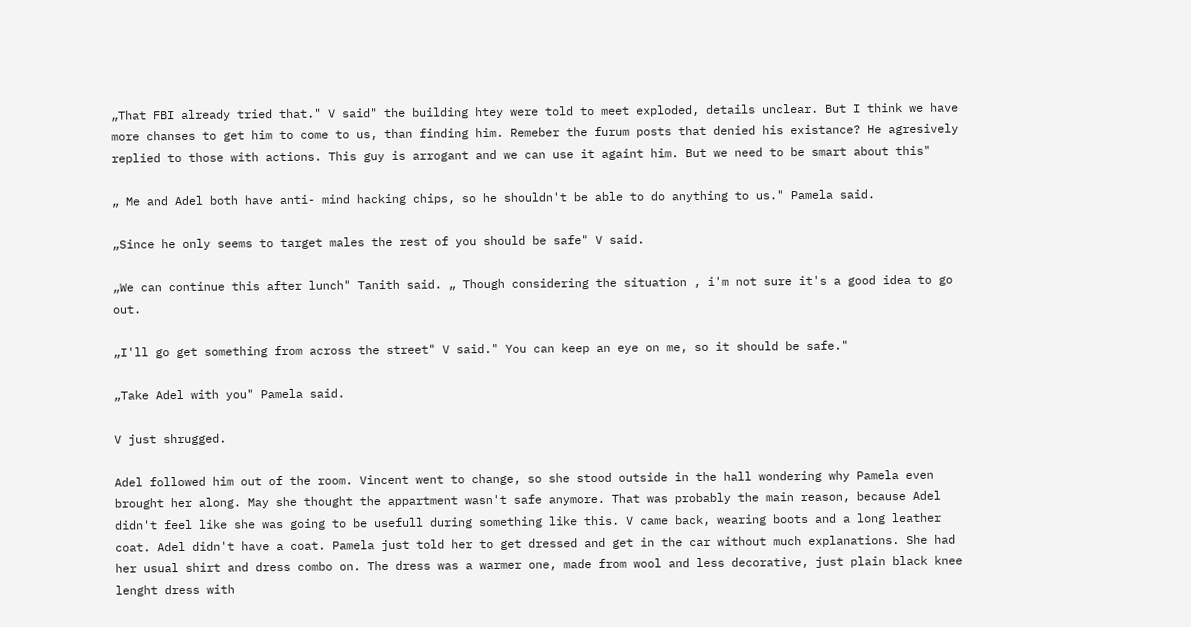„That FBI already tried that." V said" the building htey were told to meet exploded, details unclear. But I think we have more chanses to get him to come to us, than finding him. Remeber the furum posts that denied his existance? He agresively replied to those with actions. This guy is arrogant and we can use it againt him. But we need to be smart about this"

„ Me and Adel both have anti- mind hacking chips, so he shouldn't be able to do anything to us." Pamela said.

„Since he only seems to target males the rest of you should be safe" V said.

„We can continue this after lunch" Tanith said. „ Though considering the situation , i'm not sure it's a good idea to go out.

„I'll go get something from across the street" V said." You can keep an eye on me, so it should be safe."

„Take Adel with you" Pamela said.

V just shrugged.

Adel followed him out of the room. Vincent went to change, so she stood outside in the hall wondering why Pamela even brought her along. May she thought the appartment wasn't safe anymore. That was probably the main reason, because Adel didn't feel like she was going to be usefull during something like this. V came back, wearing boots and a long leather coat. Adel didn't have a coat. Pamela just told her to get dressed and get in the car without much explanations. She had her usual shirt and dress combo on. The dress was a warmer one, made from wool and less decorative, just plain black knee lenght dress with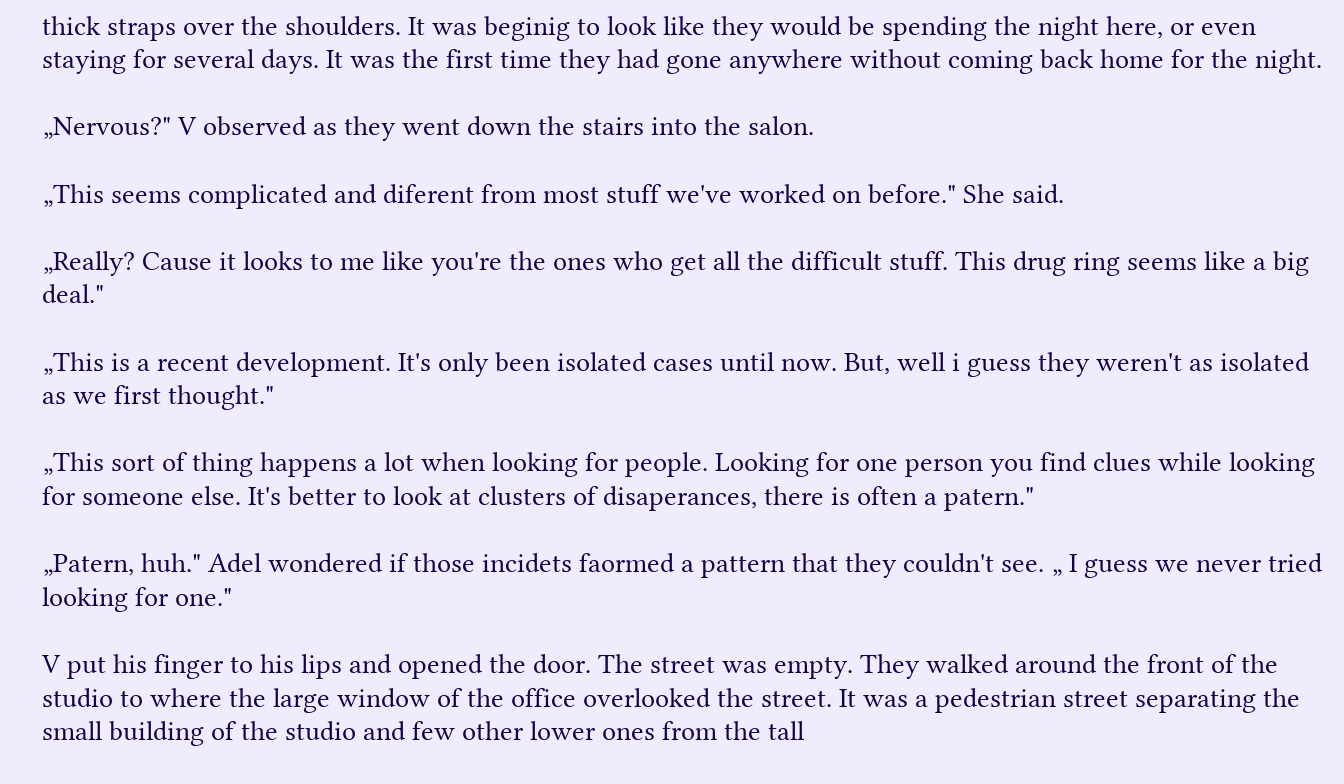thick straps over the shoulders. It was beginig to look like they would be spending the night here, or even staying for several days. It was the first time they had gone anywhere without coming back home for the night.

„Nervous?" V observed as they went down the stairs into the salon.

„This seems complicated and diferent from most stuff we've worked on before." She said.

„Really? Cause it looks to me like you're the ones who get all the difficult stuff. This drug ring seems like a big deal."

„This is a recent development. It's only been isolated cases until now. But, well i guess they weren't as isolated as we first thought."

„This sort of thing happens a lot when looking for people. Looking for one person you find clues while looking for someone else. It's better to look at clusters of disaperances, there is often a patern."

„Patern, huh." Adel wondered if those incidets faormed a pattern that they couldn't see. „ I guess we never tried looking for one."

V put his finger to his lips and opened the door. The street was empty. They walked around the front of the studio to where the large window of the office overlooked the street. It was a pedestrian street separating the small building of the studio and few other lower ones from the tall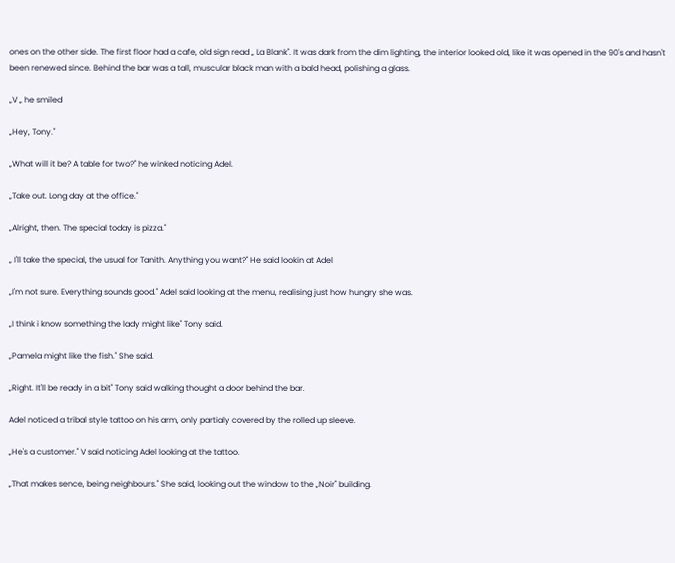ones on the other side. The first floor had a cafe, old sign read „ La Blank". It was dark from the dim lighting, the interior looked old, like it was opened in the 90's and hasn't been renewed since. Behind the bar was a tall, muscular black man with a bald head, polishing a glass.

„V „ he smiled

„Hey, Tony."

„What will it be? A table for two?" he winked noticing Adel.

„Take out. Long day at the office."

„Alright, then. The special today is pizza."

„ I'll take the special, the usual for Tanith. Anything you want?" He said lookin at Adel

„I'm not sure. Everything sounds good." Adel said looking at the menu, realising just how hungry she was.

„I think i know something the lady might like" Tony said.

„Pamela might like the fish." She said.

„Right. It'll be ready in a bit" Tony said walking thought a door behind the bar.

Adel noticed a tribal style tattoo on his arm, only partialy covered by the rolled up sleeve.

„He's a customer." V said noticing Adel looking at the tattoo.

„That makes sence, being neighbours." She said, looking out the window to the „Noir" building.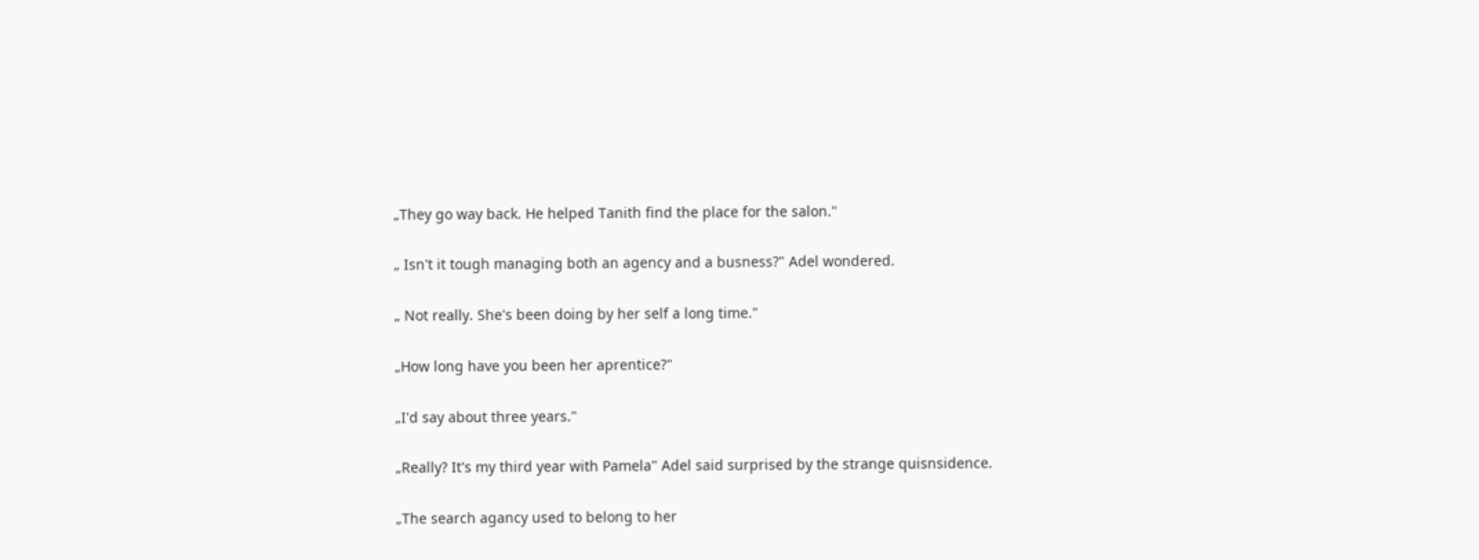„They go way back. He helped Tanith find the place for the salon."

„ Isn't it tough managing both an agency and a busness?" Adel wondered.

„ Not really. She's been doing by her self a long time."

„How long have you been her aprentice?"

„I'd say about three years."

„Really? It's my third year with Pamela" Adel said surprised by the strange quisnsidence.

„The search agancy used to belong to her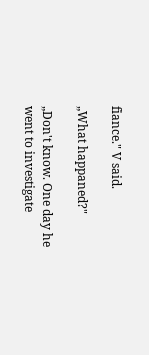fiance." V said.

„What happaned?"

„Don't know. One day he went to investigate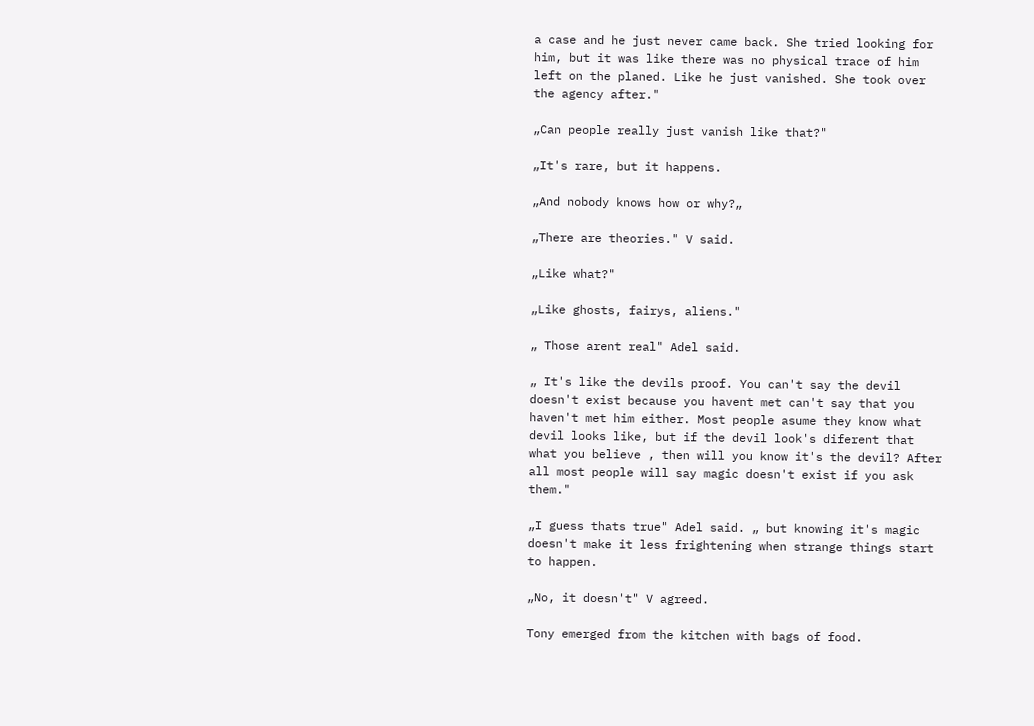a case and he just never came back. She tried looking for him, but it was like there was no physical trace of him left on the planed. Like he just vanished. She took over the agency after."

„Can people really just vanish like that?"

„It's rare, but it happens.

„And nobody knows how or why?„

„There are theories." V said.

„Like what?"

„Like ghosts, fairys, aliens."

„ Those arent real" Adel said.

„ It's like the devils proof. You can't say the devil doesn't exist because you havent met can't say that you haven't met him either. Most people asume they know what devil looks like, but if the devil look's diferent that what you believe , then will you know it's the devil? After all most people will say magic doesn't exist if you ask them."

„I guess thats true" Adel said. „ but knowing it's magic doesn't make it less frightening when strange things start to happen.

„No, it doesn't" V agreed.

Tony emerged from the kitchen with bags of food.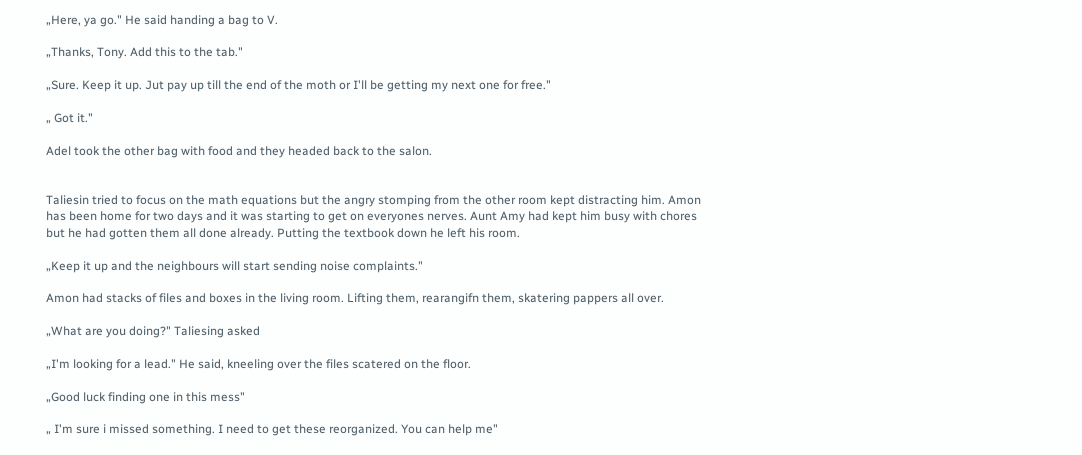„Here, ya go." He said handing a bag to V.

„Thanks, Tony. Add this to the tab."

„Sure. Keep it up. Jut pay up till the end of the moth or I'll be getting my next one for free."

„ Got it."

Adel took the other bag with food and they headed back to the salon.


Taliesin tried to focus on the math equations but the angry stomping from the other room kept distracting him. Amon has been home for two days and it was starting to get on everyones nerves. Aunt Amy had kept him busy with chores but he had gotten them all done already. Putting the textbook down he left his room.

„Keep it up and the neighbours will start sending noise complaints."

Amon had stacks of files and boxes in the living room. Lifting them, rearangifn them, skatering pappers all over.

„What are you doing?" Taliesing asked

„I'm looking for a lead." He said, kneeling over the files scatered on the floor.

„Good luck finding one in this mess"

„ I'm sure i missed something. I need to get these reorganized. You can help me"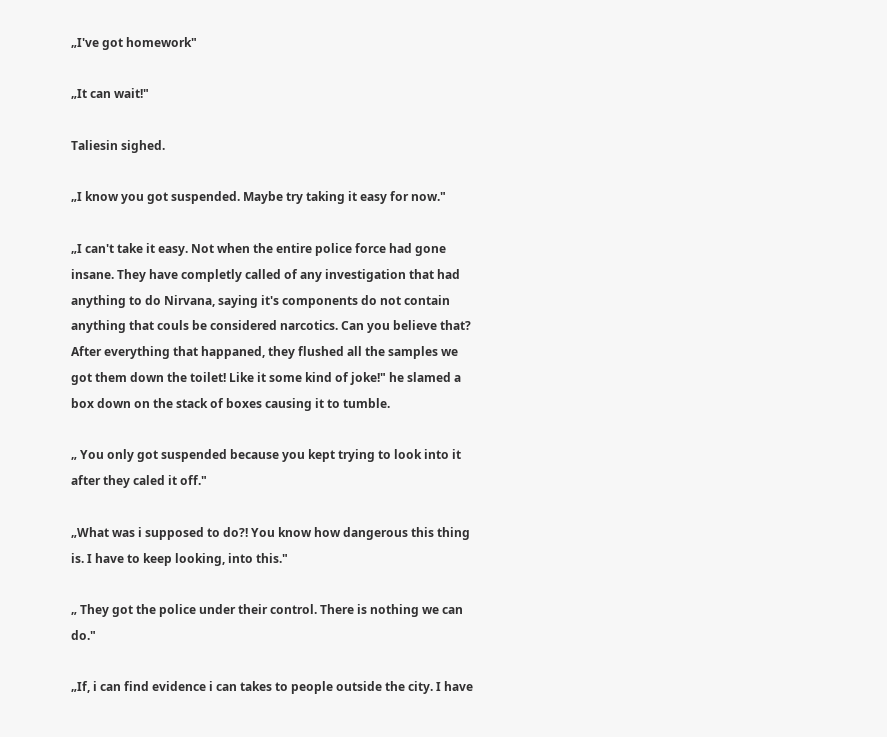„I've got homework"

„It can wait!"

Taliesin sighed.

„I know you got suspended. Maybe try taking it easy for now."

„I can't take it easy. Not when the entire police force had gone insane. They have completly called of any investigation that had anything to do Nirvana, saying it's components do not contain anything that couls be considered narcotics. Can you believe that? After everything that happaned, they flushed all the samples we got them down the toilet! Like it some kind of joke!" he slamed a box down on the stack of boxes causing it to tumble.

„ You only got suspended because you kept trying to look into it after they caled it off."

„What was i supposed to do?! You know how dangerous this thing is. I have to keep looking, into this."

„ They got the police under their control. There is nothing we can do."

„If, i can find evidence i can takes to people outside the city. I have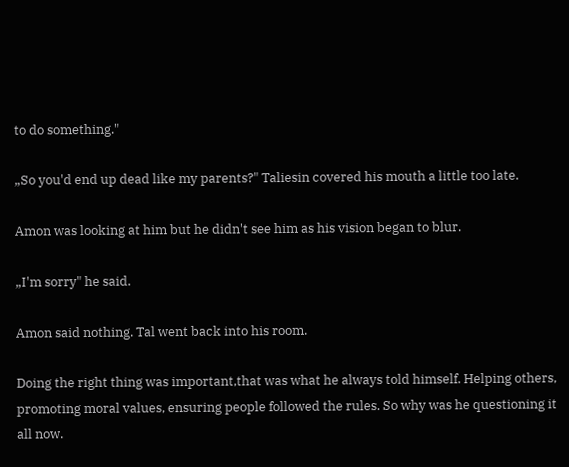to do something."

„So you'd end up dead like my parents?" Taliesin covered his mouth a little too late.

Amon was looking at him but he didn't see him as his vision began to blur.

„I'm sorry" he said.

Amon said nothing. Tal went back into his room.

Doing the right thing was important,that was what he always told himself. Helping others, promoting moral values, ensuring people followed the rules. So why was he questioning it all now.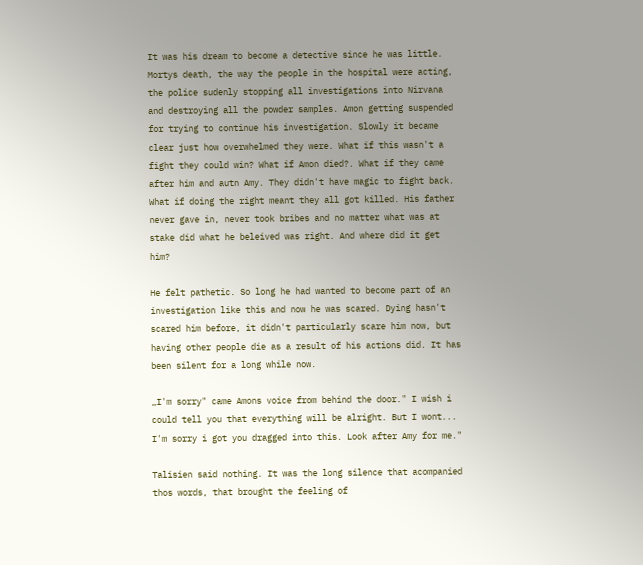It was his dream to become a detective since he was little. Mortys death, the way the people in the hospital were acting, the police sudenly stopping all investigations into Nirvana and destroying all the powder samples. Amon getting suspended for trying to continue his investigation. Slowly it became clear just how overwhelmed they were. What if this wasn't a fight they could win? What if Amon died?. What if they came after him and autn Amy. They didn't have magic to fight back. What if doing the right meant they all got killed. His father never gave in, never took bribes and no matter what was at stake did what he beleived was right. And where did it get him?

He felt pathetic. So long he had wanted to become part of an investigation like this and now he was scared. Dying hasn't scared him before, it didn't particularly scare him now, but having other people die as a result of his actions did. It has been silent for a long while now.

„I'm sorry" came Amons voice from behind the door." I wish i could tell you that everything will be alright. But I wont... I'm sorry i got you dragged into this. Look after Amy for me."

Talisien said nothing. It was the long silence that acompanied thos words, that brought the feeling of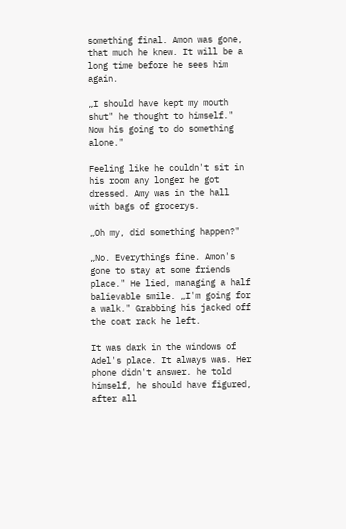something final. Amon was gone, that much he knew. It will be a long time before he sees him again.

„I should have kept my mouth shut" he thought to himself." Now his going to do something alone."

Feeling like he couldn't sit in his room any longer he got dressed. Amy was in the hall with bags of grocerys.

„Oh my, did something happen?"

„No. Everythings fine. Amon's gone to stay at some friends place." He lied, managing a half balievable smile. „I'm going for a walk." Grabbing his jacked off the coat rack he left.

It was dark in the windows of Adel's place. It always was. Her phone didn't answer. he told himself, he should have figured, after all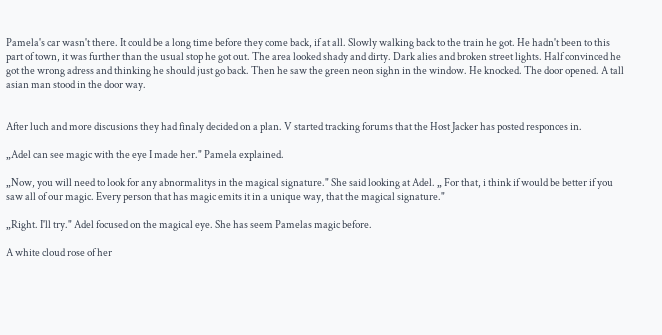Pamela's car wasn't there. It could be a long time before they come back, if at all. Slowly walking back to the train he got. He hadn't been to this part of town, it was further than the usual stop he got out. The area looked shady and dirty. Dark alies and broken street lights. Half convinced he got the wrong adress and thinking he should just go back. Then he saw the green neon sighn in the window. He knocked. The door opened. A tall asian man stood in the door way.


After luch and more discusions they had finaly decided on a plan. V started tracking forums that the Host Jacker has posted responces in.

„Adel can see magic with the eye I made her." Pamela explained.

„Now, you will need to look for any abnormalitys in the magical signature." She said looking at Adel. „ For that, i think if would be better if you saw all of our magic. Every person that has magic emits it in a unique way, that the magical signature."

„Right. I'll try." Adel focused on the magical eye. She has seem Pamelas magic before.

A white cloud rose of her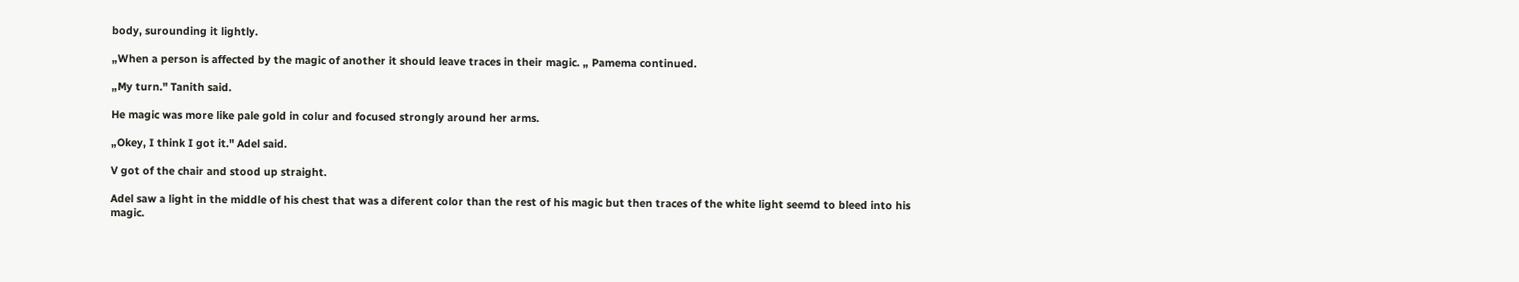body, surounding it lightly.

„When a person is affected by the magic of another it should leave traces in their magic. „ Pamema continued.

„My turn." Tanith said.

He magic was more like pale gold in colur and focused strongly around her arms.

„Okey, I think I got it." Adel said.

V got of the chair and stood up straight.

Adel saw a light in the middle of his chest that was a diferent color than the rest of his magic but then traces of the white light seemd to bleed into his magic.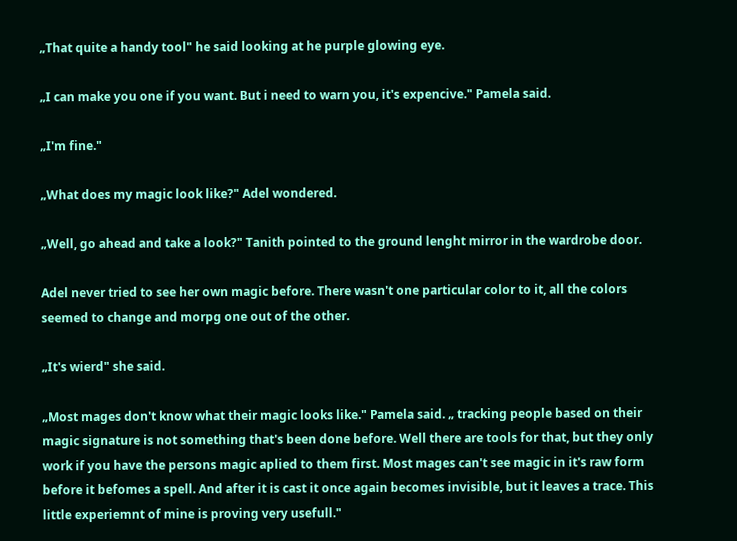„That quite a handy tool" he said looking at he purple glowing eye.

„I can make you one if you want. But i need to warn you, it's expencive." Pamela said.

„I'm fine."

„What does my magic look like?" Adel wondered.

„Well, go ahead and take a look?" Tanith pointed to the ground lenght mirror in the wardrobe door.

Adel never tried to see her own magic before. There wasn't one particular color to it, all the colors seemed to change and morpg one out of the other.

„It's wierd" she said.

„Most mages don't know what their magic looks like." Pamela said. „ tracking people based on their magic signature is not something that's been done before. Well there are tools for that, but they only work if you have the persons magic aplied to them first. Most mages can't see magic in it's raw form before it befomes a spell. And after it is cast it once again becomes invisible, but it leaves a trace. This little experiemnt of mine is proving very usefull."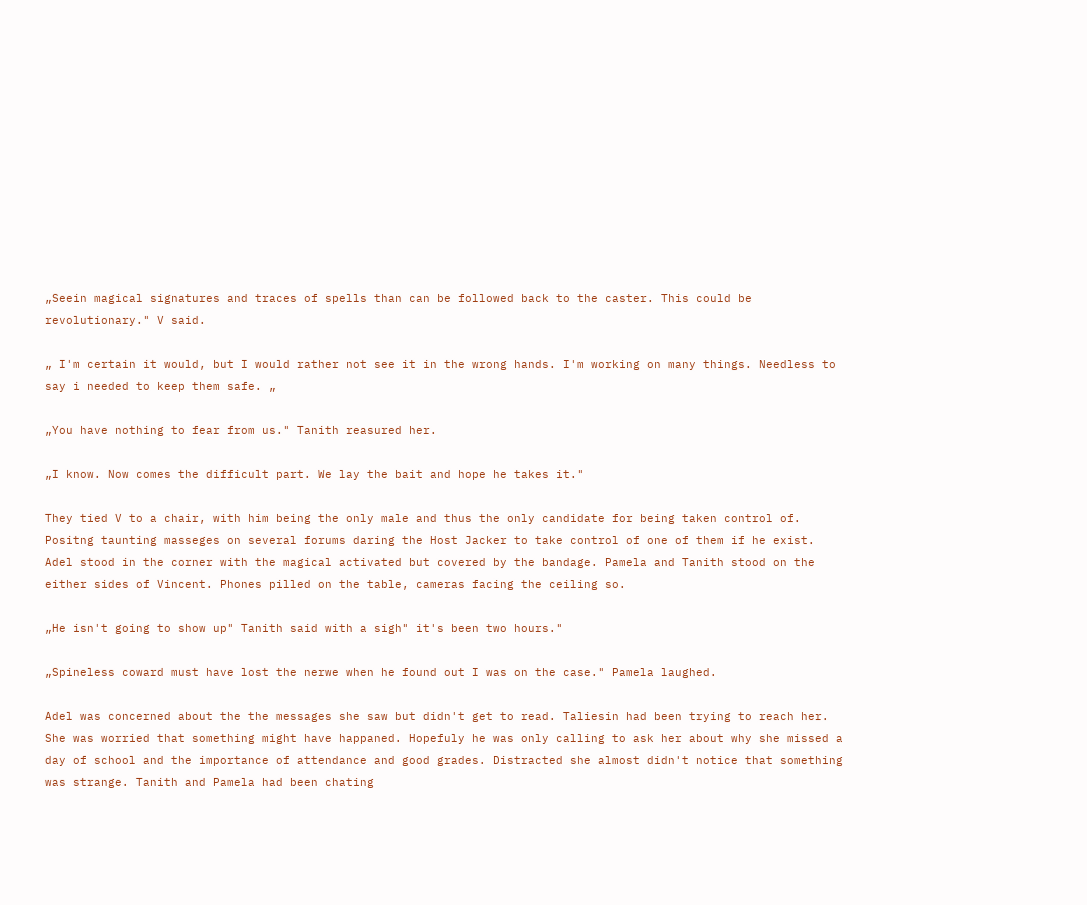„Seein magical signatures and traces of spells than can be followed back to the caster. This could be revolutionary." V said.

„ I'm certain it would, but I would rather not see it in the wrong hands. I'm working on many things. Needless to say i needed to keep them safe. „

„You have nothing to fear from us." Tanith reasured her.

„I know. Now comes the difficult part. We lay the bait and hope he takes it."

They tied V to a chair, with him being the only male and thus the only candidate for being taken control of. Positng taunting masseges on several forums daring the Host Jacker to take control of one of them if he exist. Adel stood in the corner with the magical activated but covered by the bandage. Pamela and Tanith stood on the either sides of Vincent. Phones pilled on the table, cameras facing the ceiling so.

„He isn't going to show up" Tanith said with a sigh" it's been two hours."

„Spineless coward must have lost the nerwe when he found out I was on the case." Pamela laughed.

Adel was concerned about the the messages she saw but didn't get to read. Taliesin had been trying to reach her. She was worried that something might have happaned. Hopefuly he was only calling to ask her about why she missed a day of school and the importance of attendance and good grades. Distracted she almost didn't notice that something was strange. Tanith and Pamela had been chating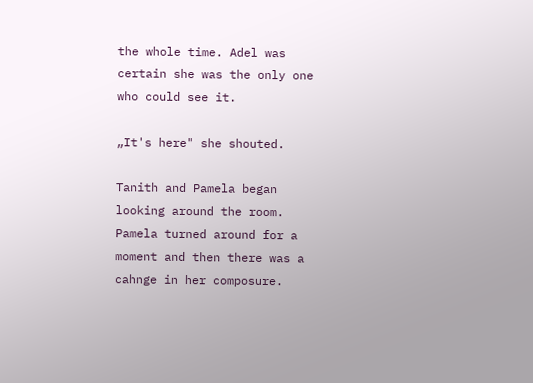the whole time. Adel was certain she was the only one who could see it.

„It's here" she shouted.

Tanith and Pamela began looking around the room. Pamela turned around for a moment and then there was a cahnge in her composure.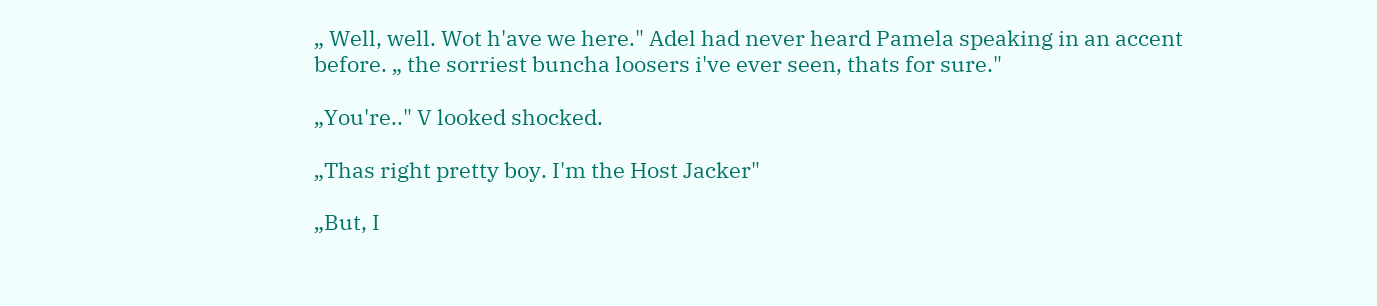„ Well, well. Wot h'ave we here." Adel had never heard Pamela speaking in an accent before. „ the sorriest buncha loosers i've ever seen, thats for sure."

„You're.." V looked shocked.

„Thas right pretty boy. I'm the Host Jacker"

„But, I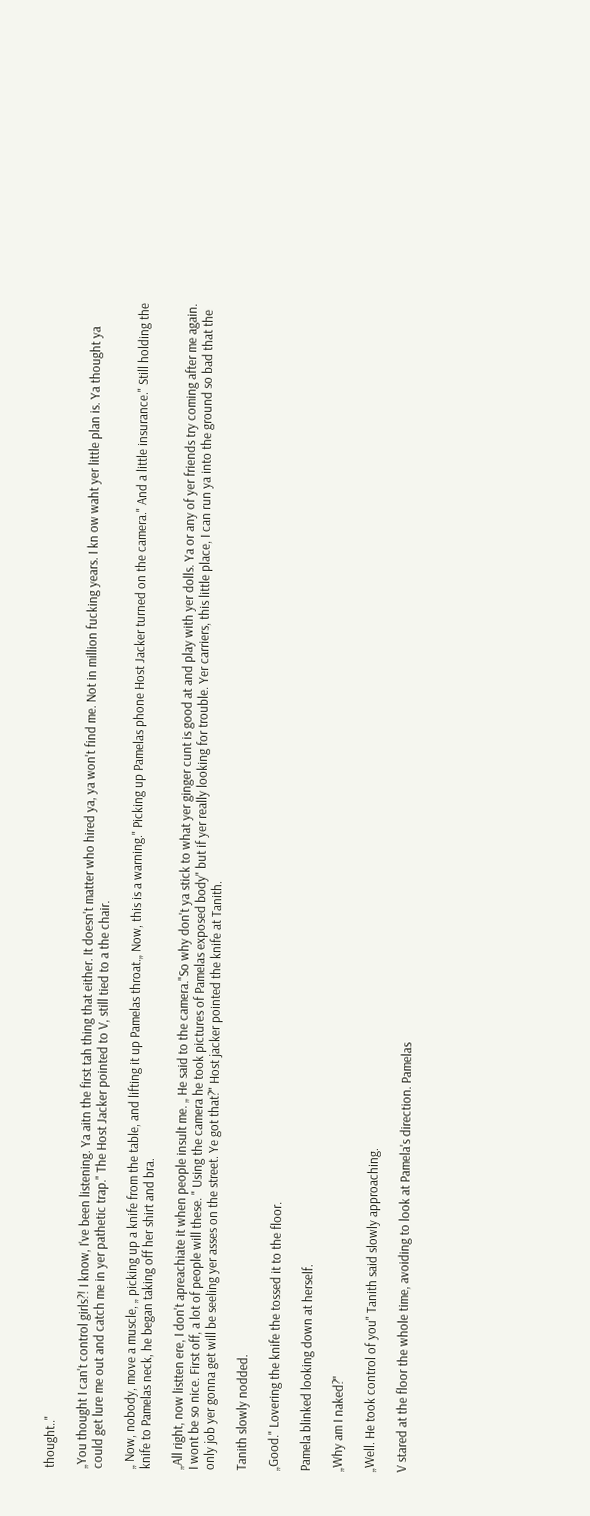thought.."

„You thought I can't control girls?! I know, I've been listening. Ya aitn the first tah thing that either. It doesn't matter who hired ya, ya won't find me. Not in million fucking years. I kn ow waht yer little plan is. Ya thought ya could get lure me out and catch me in yer pathetic trap." The Host Jacker pointed to V, still tied to a the chair.

„ Now, nobody, move a muscle, „ picking up a knife from the table, and lifting it up Pamelas throat.„ Now, this is a warning." Picking up Pamelas phone Host Jacker turned on the camera." And a little insurance." Still holding the knife to Pamelas neck, he began taking off her shirt and bra.

„All right, now listten ere, I don't apreachiate it when people insult me. „ He said to the camera."So why don't ya stick to what yer ginger cunt is good at and play with yer dolls. Ya or any of yer friends try coming after me again. I wont be so nice. First off, a lot of people will these. " Using the camera he took pictures of Pamelas exposed body" but if yer really looking for trouble. Yer carriers, this little place, I can run ya into the ground so bad that the only job yer gonna get will be seeling yer asses on the street. Ye got that?" Host jacker pointed the knife at Tanith.

Tanith slowly nodded.

„Good." Lovering the knife the tossed it to the floor.

Pamela blinked looking down at herself.

„Why am I naked?"

„Well. He took control of you" Tanith said slowly approaching.

V stared at the floor the whole time, avoiding to look at Pamela's direction. Pamelas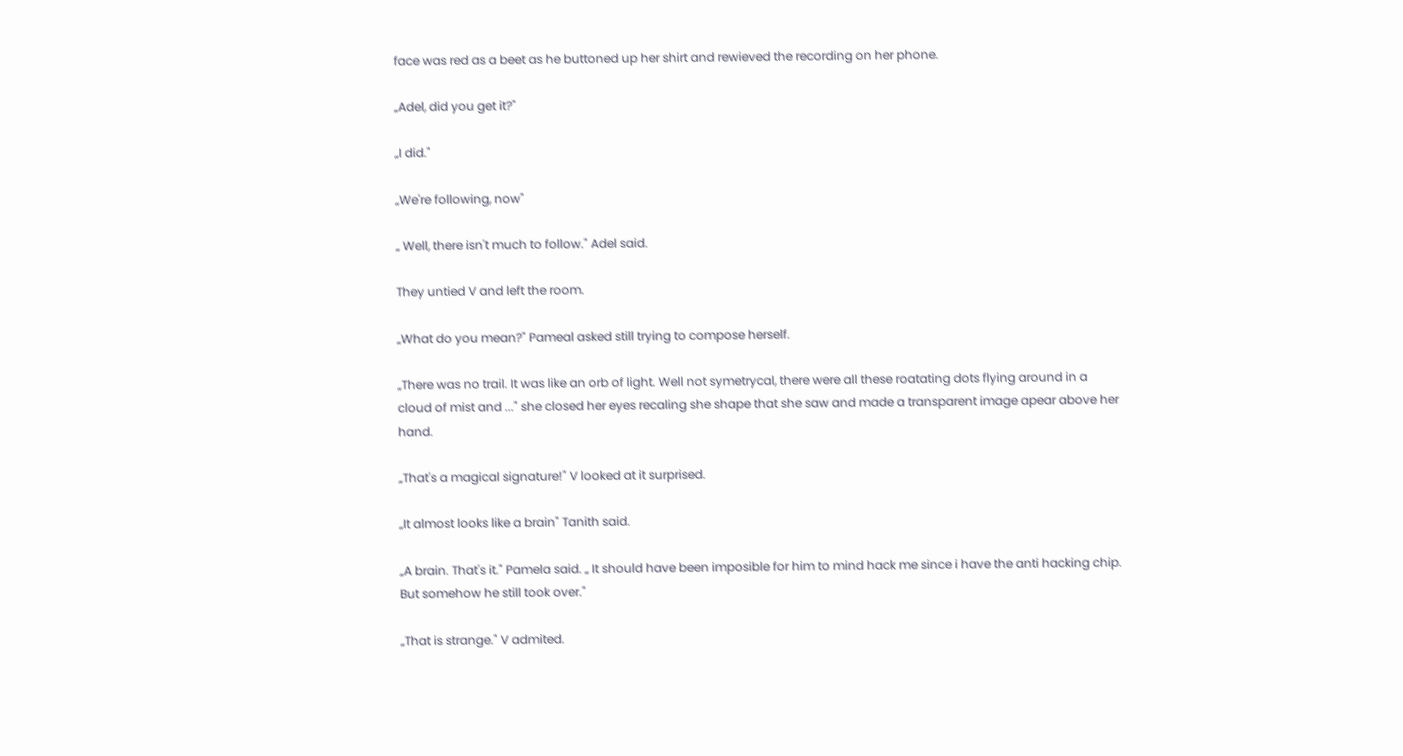face was red as a beet as he buttoned up her shirt and rewieved the recording on her phone.

„Adel, did you get it?"

„I did."

„We're following, now"

„ Well, there isn't much to follow." Adel said.

They untied V and left the room.

„What do you mean?" Pameal asked still trying to compose herself.

„There was no trail. It was like an orb of light. Well not symetrycal, there were all these roatating dots flying around in a cloud of mist and ..." she closed her eyes recaling she shape that she saw and made a transparent image apear above her hand.

„That's a magical signature!" V looked at it surprised.

„It almost looks like a brain" Tanith said.

„A brain. That's it." Pamela said. „ It should have been imposible for him to mind hack me since i have the anti hacking chip. But somehow he still took over."

„That is strange." V admited.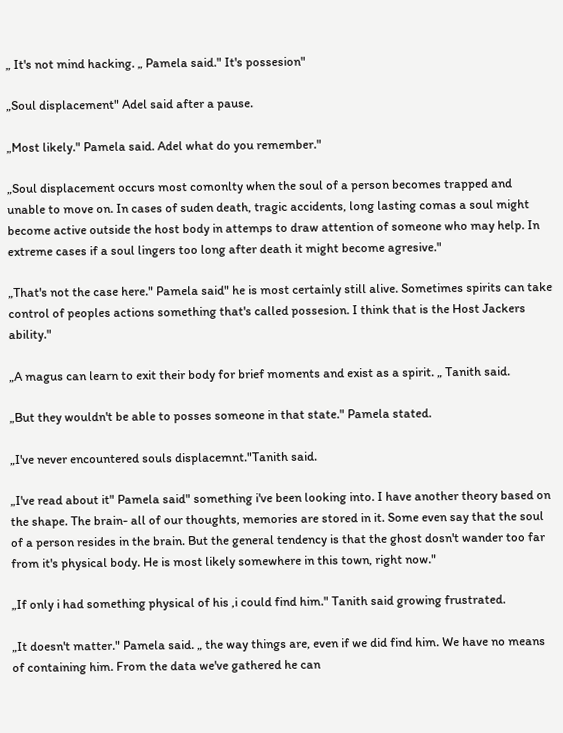„ It's not mind hacking. „ Pamela said." It's possesion"

„Soul displacement" Adel said after a pause.

„Most likely." Pamela said. Adel what do you remember."

„Soul displacement occurs most comonlty when the soul of a person becomes trapped and unable to move on. In cases of suden death, tragic accidents, long lasting comas a soul might become active outside the host body in attemps to draw attention of someone who may help. In extreme cases if a soul lingers too long after death it might become agresive."

„That's not the case here." Pamela said" he is most certainly still alive. Sometimes spirits can take control of peoples actions something that's called possesion. I think that is the Host Jackers ability."

„A magus can learn to exit their body for brief moments and exist as a spirit. „ Tanith said.

„But they wouldn't be able to posses someone in that state." Pamela stated.

„I've never encountered souls displacemnt."Tanith said.

„I've read about it" Pamela said" something i've been looking into. I have another theory based on the shape. The brain- all of our thoughts, memories are stored in it. Some even say that the soul of a person resides in the brain. But the general tendency is that the ghost dosn't wander too far from it's physical body. He is most likely somewhere in this town, right now."

„If only i had something physical of his ,i could find him." Tanith said growing frustrated.

„It doesn't matter." Pamela said. „ the way things are, even if we did find him. We have no means of containing him. From the data we've gathered he can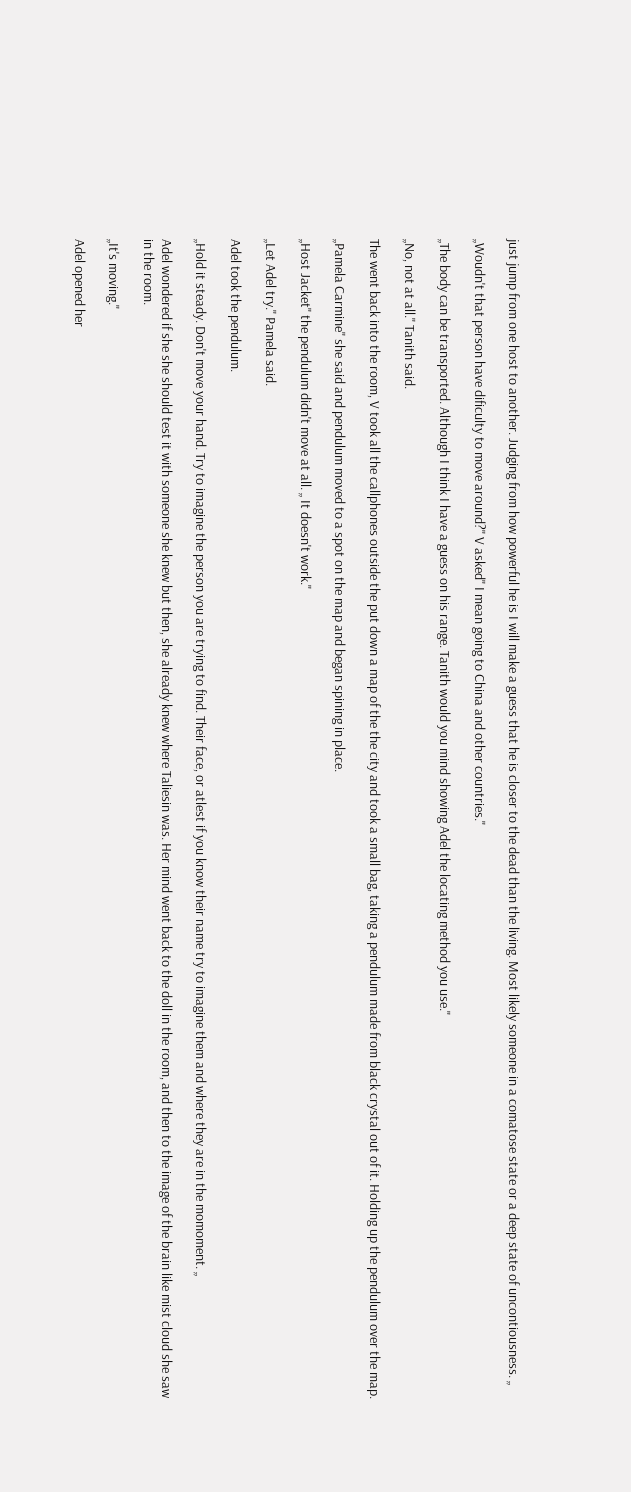just jump from one host to another. Judging from how powerful he is I will make a guess that he is closer to the dead than the living. Most likely someone in a comatose state or a deep state of uncontiousness. „

„Woudn't that person have dificulty to move around?" V asked" I mean going to China and other countries."

„The body can be transported. Although I think I have a guess on his range. Tanith would you mind showing Adel the locating method you use."

„No, not at all." Tanith said.

The went back into the room, V took all the callphones outside the put down a map of the the city and took a small bag, taking a pendulum made from black crystal out of it. Holding up the pendulum over the map.

„Pamela Carmine" she said and pendulum moved to a spot on the map and began spining in place.

„Host Jacket" the pendulum didn't move at all. „ It doesn't work."

„Let Adel try." Pamela said.

Adel took the pendulum.

„Hold it steady. Don't move your hand. Try to imagine the person you are trying to find. Their face, or atlest if you know their name try to imagine them and where they are in the momoment. „

Adel wondered if she she should test it with someone she knew but then, she already knew where Taliesin was. Her mind went back to the doll in the room, and then to the image of the brain like mist cloud she saw in the room.

„It's moving."

Adel opened her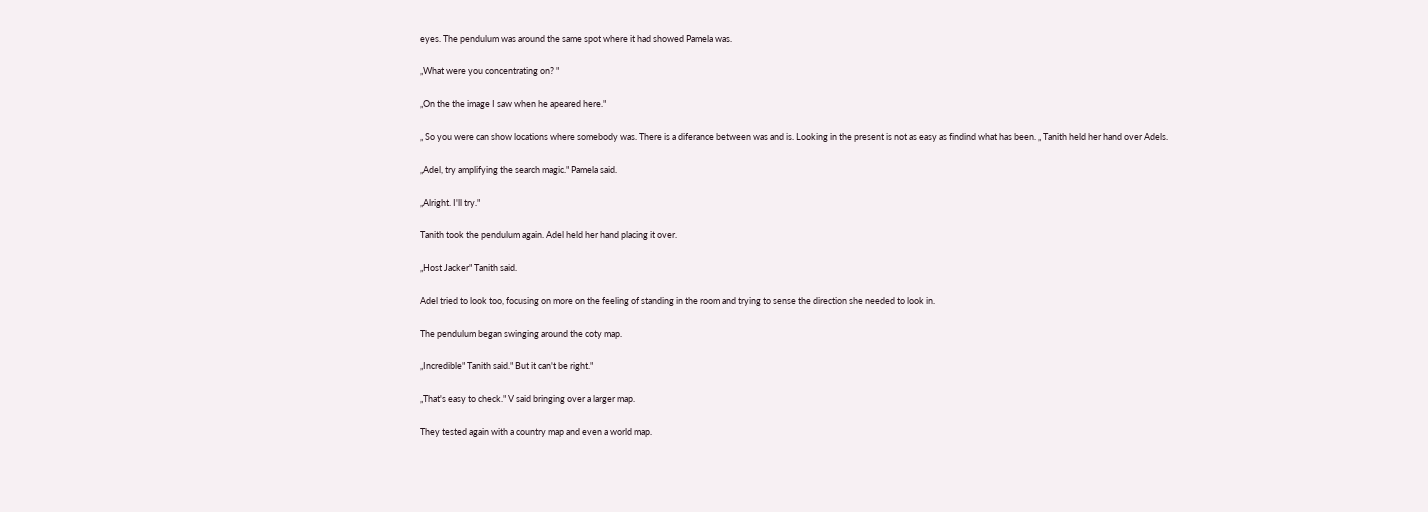eyes. The pendulum was around the same spot where it had showed Pamela was.

„What were you concentrating on? "

„On the the image I saw when he apeared here."

„ So you were can show locations where somebody was. There is a diferance between was and is. Looking in the present is not as easy as findind what has been. „ Tanith held her hand over Adels.

„Adel, try amplifying the search magic." Pamela said.

„Alright. I'll try."

Tanith took the pendulum again. Adel held her hand placing it over.

„Host Jacker" Tanith said.

Adel tried to look too, focusing on more on the feeling of standing in the room and trying to sense the direction she needed to look in.

The pendulum began swinging around the coty map.

„Incredible" Tanith said." But it can't be right."

„That's easy to check." V said bringing over a larger map.

They tested again with a country map and even a world map.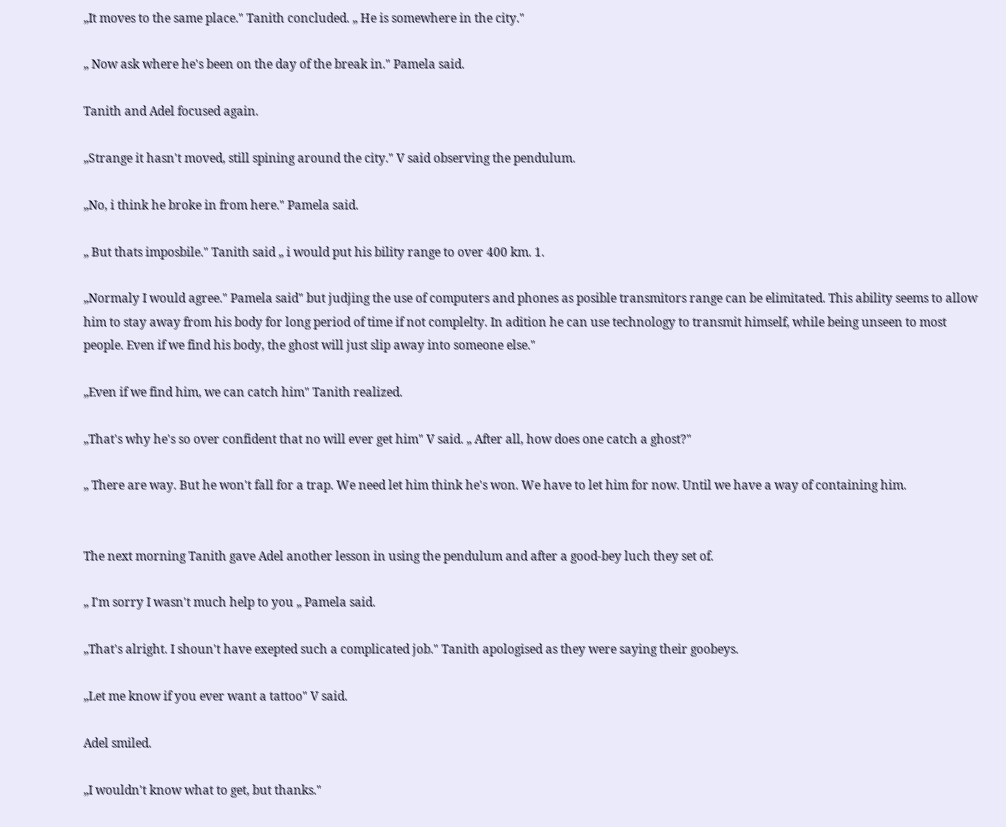„It moves to the same place." Tanith concluded. „ He is somewhere in the city."

„ Now ask where he's been on the day of the break in." Pamela said.

Tanith and Adel focused again.

„Strange it hasn't moved, still spining around the city." V said observing the pendulum.

„No, i think he broke in from here." Pamela said.

„ But thats imposbile." Tanith said „ i would put his bility range to over 400 km. 1.

„Normaly I would agree." Pamela said" but judjing the use of computers and phones as posible transmitors range can be elimitated. This ability seems to allow him to stay away from his body for long period of time if not complelty. In adition he can use technology to transmit himself, while being unseen to most people. Even if we find his body, the ghost will just slip away into someone else."

„Even if we find him, we can catch him" Tanith realized.

„That's why he's so over confident that no will ever get him" V said. „ After all, how does one catch a ghost?"

„ There are way. But he won't fall for a trap. We need let him think he's won. We have to let him for now. Until we have a way of containing him.


The next morning Tanith gave Adel another lesson in using the pendulum and after a good-bey luch they set of.

„ I'm sorry I wasn't much help to you „ Pamela said.

„That's alright. I shoun't have exepted such a complicated job." Tanith apologised as they were saying their goobeys.

„Let me know if you ever want a tattoo" V said.

Adel smiled.

„I wouldn't know what to get, but thanks."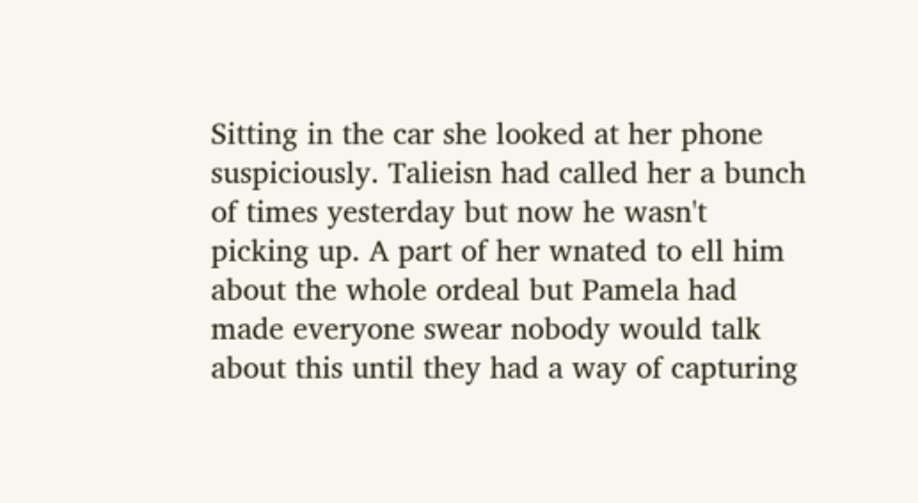Sitting in the car she looked at her phone suspiciously. Talieisn had called her a bunch of times yesterday but now he wasn't picking up. A part of her wnated to ell him about the whole ordeal but Pamela had made everyone swear nobody would talk about this until they had a way of capturing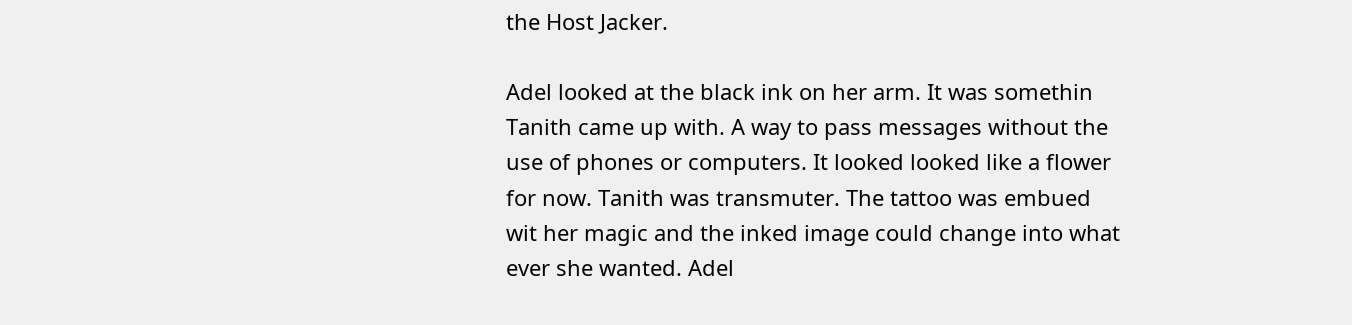the Host Jacker.

Adel looked at the black ink on her arm. It was somethin Tanith came up with. A way to pass messages without the use of phones or computers. It looked looked like a flower for now. Tanith was transmuter. The tattoo was embued wit her magic and the inked image could change into what ever she wanted. Adel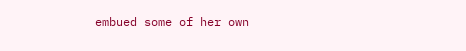embued some of her own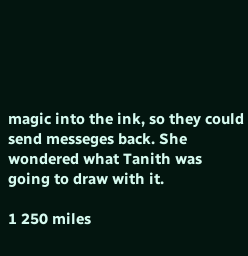magic into the ink, so they could send messeges back. She wondered what Tanith was going to draw with it.

1 250 miles